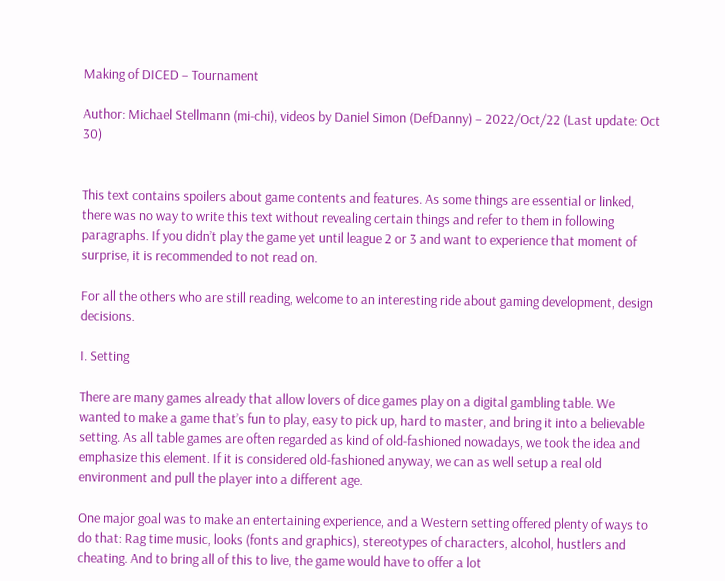Making of DICED – Tournament

Author: Michael Stellmann (mi-chi), videos by Daniel Simon (DefDanny) – 2022/Oct/22 (Last update: Oct 30)


This text contains spoilers about game contents and features. As some things are essential or linked, there was no way to write this text without revealing certain things and refer to them in following paragraphs. If you didn’t play the game yet until league 2 or 3 and want to experience that moment of surprise, it is recommended to not read on.

For all the others who are still reading, welcome to an interesting ride about gaming development, design decisions.

I. Setting

There are many games already that allow lovers of dice games play on a digital gambling table. We wanted to make a game that’s fun to play, easy to pick up, hard to master, and bring it into a believable setting. As all table games are often regarded as kind of old-fashioned nowadays, we took the idea and emphasize this element. If it is considered old-fashioned anyway, we can as well setup a real old environment and pull the player into a different age.

One major goal was to make an entertaining experience, and a Western setting offered plenty of ways to do that: Rag time music, looks (fonts and graphics), stereotypes of characters, alcohol, hustlers and cheating. And to bring all of this to live, the game would have to offer a lot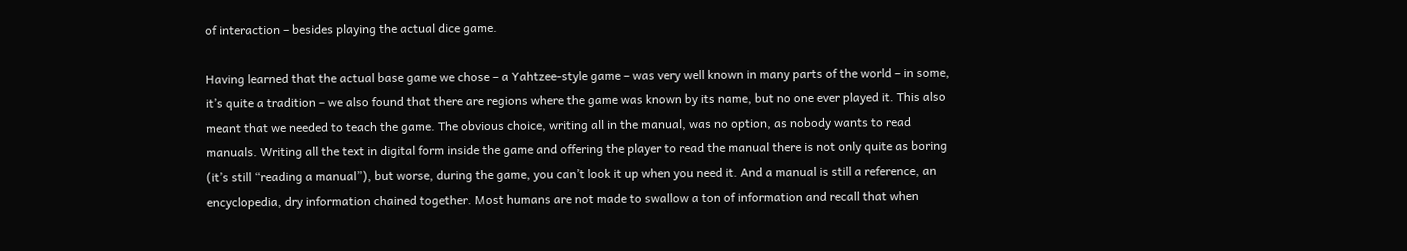of interaction – besides playing the actual dice game.

Having learned that the actual base game we chose – a Yahtzee-style game – was very well known in many parts of the world – in some, it’s quite a tradition – we also found that there are regions where the game was known by its name, but no one ever played it. This also meant that we needed to teach the game. The obvious choice, writing all in the manual, was no option, as nobody wants to read manuals. Writing all the text in digital form inside the game and offering the player to read the manual there is not only quite as boring (it’s still “reading a manual”), but worse, during the game, you can’t look it up when you need it. And a manual is still a reference, an encyclopedia, dry information chained together. Most humans are not made to swallow a ton of information and recall that when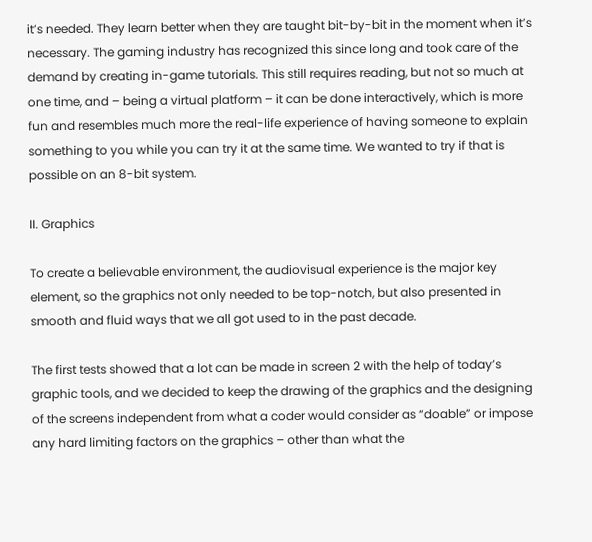it’s needed. They learn better when they are taught bit-by-bit in the moment when it’s necessary. The gaming industry has recognized this since long and took care of the demand by creating in-game tutorials. This still requires reading, but not so much at one time, and – being a virtual platform – it can be done interactively, which is more fun and resembles much more the real-life experience of having someone to explain something to you while you can try it at the same time. We wanted to try if that is possible on an 8-bit system.

II. Graphics

To create a believable environment, the audiovisual experience is the major key element, so the graphics not only needed to be top-notch, but also presented in smooth and fluid ways that we all got used to in the past decade.

The first tests showed that a lot can be made in screen 2 with the help of today’s graphic tools, and we decided to keep the drawing of the graphics and the designing of the screens independent from what a coder would consider as “doable” or impose any hard limiting factors on the graphics – other than what the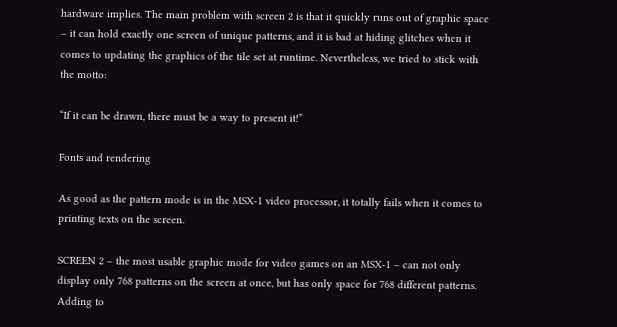hardware implies. The main problem with screen 2 is that it quickly runs out of graphic space – it can hold exactly one screen of unique patterns, and it is bad at hiding glitches when it comes to updating the graphics of the tile set at runtime. Nevertheless, we tried to stick with the motto:

“If it can be drawn, there must be a way to present it!”

Fonts and rendering

As good as the pattern mode is in the MSX-1 video processor, it totally fails when it comes to printing texts on the screen.

SCREEN 2 – the most usable graphic mode for video games on an MSX-1 – can not only display only 768 patterns on the screen at once, but has only space for 768 different patterns. Adding to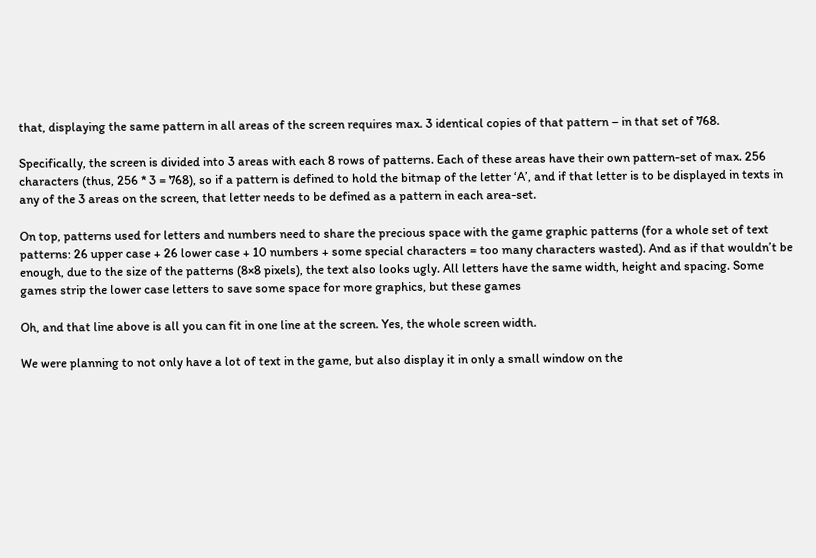that, displaying the same pattern in all areas of the screen requires max. 3 identical copies of that pattern – in that set of 768.

Specifically, the screen is divided into 3 areas with each 8 rows of patterns. Each of these areas have their own pattern-set of max. 256 characters (thus, 256 * 3 = 768), so if a pattern is defined to hold the bitmap of the letter ‘A’, and if that letter is to be displayed in texts in any of the 3 areas on the screen, that letter needs to be defined as a pattern in each area-set.

On top, patterns used for letters and numbers need to share the precious space with the game graphic patterns (for a whole set of text patterns: 26 upper case + 26 lower case + 10 numbers + some special characters = too many characters wasted). And as if that wouldn’t be enough, due to the size of the patterns (8×8 pixels), the text also looks ugly. All letters have the same width, height and spacing. Some games strip the lower case letters to save some space for more graphics, but these games

Oh, and that line above is all you can fit in one line at the screen. Yes, the whole screen width.

We were planning to not only have a lot of text in the game, but also display it in only a small window on the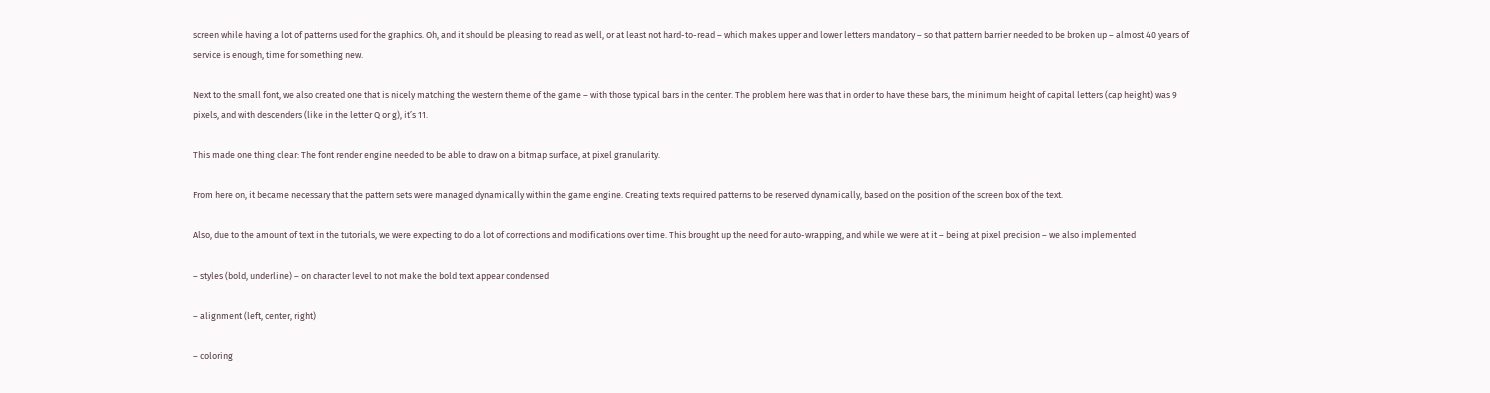screen while having a lot of patterns used for the graphics. Oh, and it should be pleasing to read as well, or at least not hard-to-read – which makes upper and lower letters mandatory – so that pattern barrier needed to be broken up – almost 40 years of service is enough, time for something new.

Next to the small font, we also created one that is nicely matching the western theme of the game – with those typical bars in the center. The problem here was that in order to have these bars, the minimum height of capital letters (cap height) was 9 pixels, and with descenders (like in the letter Q or g), it’s 11.

This made one thing clear: The font render engine needed to be able to draw on a bitmap surface, at pixel granularity.

From here on, it became necessary that the pattern sets were managed dynamically within the game engine. Creating texts required patterns to be reserved dynamically, based on the position of the screen box of the text.

Also, due to the amount of text in the tutorials, we were expecting to do a lot of corrections and modifications over time. This brought up the need for auto-wrapping, and while we were at it – being at pixel precision – we also implemented

– styles (bold, underline) – on character level to not make the bold text appear condensed

– alignment (left, center, right)

– coloring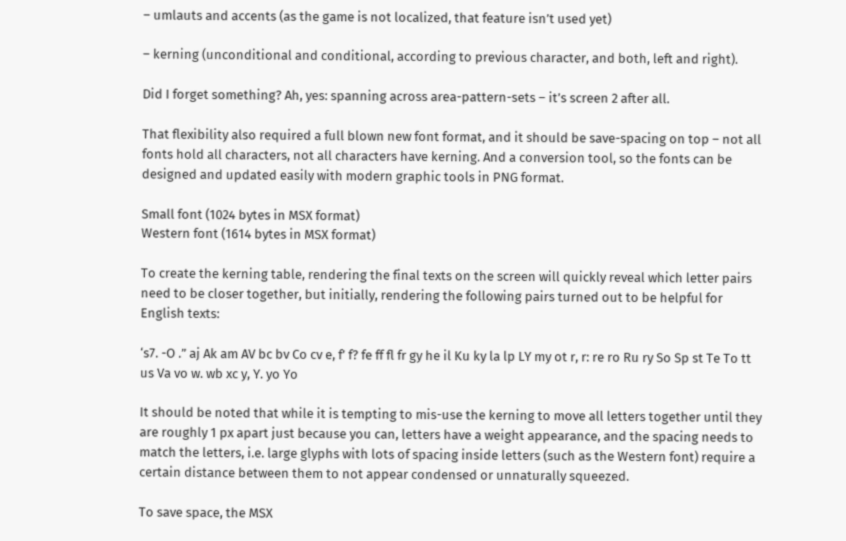– umlauts and accents (as the game is not localized, that feature isn’t used yet)

– kerning (unconditional and conditional, according to previous character, and both, left and right).

Did I forget something? Ah, yes: spanning across area-pattern-sets – it’s screen 2 after all.

That flexibility also required a full blown new font format, and it should be save-spacing on top – not all fonts hold all characters, not all characters have kerning. And a conversion tool, so the fonts can be designed and updated easily with modern graphic tools in PNG format.

Small font (1024 bytes in MSX format)
Western font (1614 bytes in MSX format)

To create the kerning table, rendering the final texts on the screen will quickly reveal which letter pairs need to be closer together, but initially, rendering the following pairs turned out to be helpful for English texts:

‘s7. -O .” aj Ak am AV bc bv Co cv e, f’ f? fe ff fl fr gy he il Ku ky la lp LY my ot r, r: re ro Ru ry So Sp st Te To tt us Va vo w. wb xc y, Y. yo Yo

It should be noted that while it is tempting to mis-use the kerning to move all letters together until they are roughly 1 px apart just because you can, letters have a weight appearance, and the spacing needs to match the letters, i.e. large glyphs with lots of spacing inside letters (such as the Western font) require a certain distance between them to not appear condensed or unnaturally squeezed.

To save space, the MSX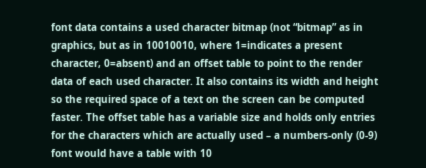font data contains a used character bitmap (not “bitmap” as in graphics, but as in 10010010, where 1=indicates a present character, 0=absent) and an offset table to point to the render data of each used character. It also contains its width and height so the required space of a text on the screen can be computed faster. The offset table has a variable size and holds only entries for the characters which are actually used – a numbers-only (0-9) font would have a table with 10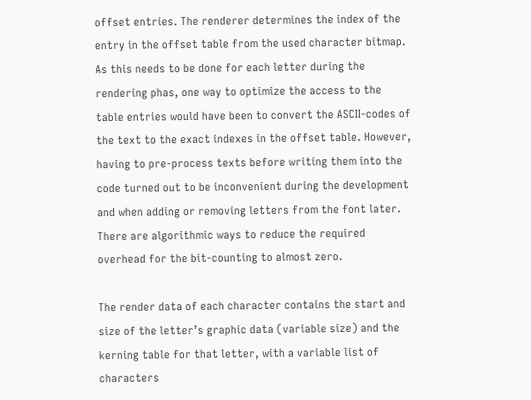offset entries. The renderer determines the index of the entry in the offset table from the used character bitmap. As this needs to be done for each letter during the rendering phas, one way to optimize the access to the table entries would have been to convert the ASCII-codes of the text to the exact indexes in the offset table. However, having to pre-process texts before writing them into the code turned out to be inconvenient during the development and when adding or removing letters from the font later. There are algorithmic ways to reduce the required overhead for the bit-counting to almost zero.

The render data of each character contains the start and size of the letter’s graphic data (variable size) and the kerning table for that letter, with a variable list of characters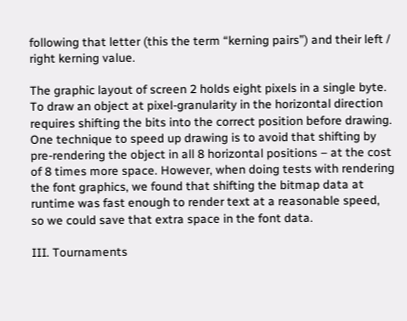following that letter (this the term “kerning pairs”) and their left / right kerning value.

The graphic layout of screen 2 holds eight pixels in a single byte. To draw an object at pixel-granularity in the horizontal direction requires shifting the bits into the correct position before drawing. One technique to speed up drawing is to avoid that shifting by pre-rendering the object in all 8 horizontal positions – at the cost of 8 times more space. However, when doing tests with rendering the font graphics, we found that shifting the bitmap data at runtime was fast enough to render text at a reasonable speed, so we could save that extra space in the font data.

III. Tournaments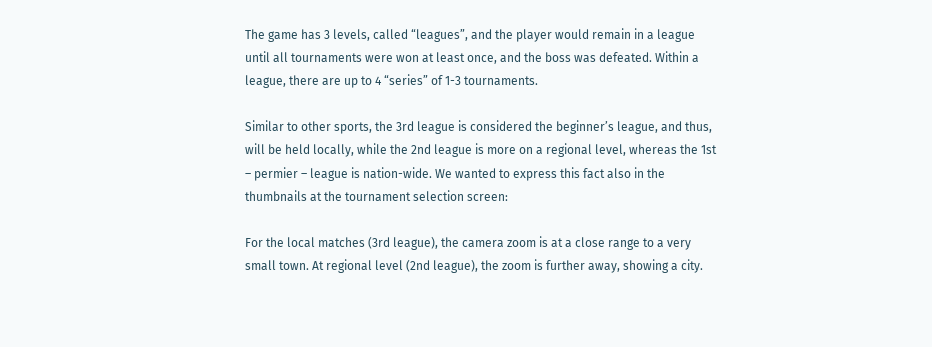The game has 3 levels, called “leagues”, and the player would remain in a league until all tournaments were won at least once, and the boss was defeated. Within a league, there are up to 4 “series” of 1-3 tournaments.

Similar to other sports, the 3rd league is considered the beginner’s league, and thus, will be held locally, while the 2nd league is more on a regional level, whereas the 1st – permier – league is nation-wide. We wanted to express this fact also in the thumbnails at the tournament selection screen:

For the local matches (3rd league), the camera zoom is at a close range to a very small town. At regional level (2nd league), the zoom is further away, showing a city.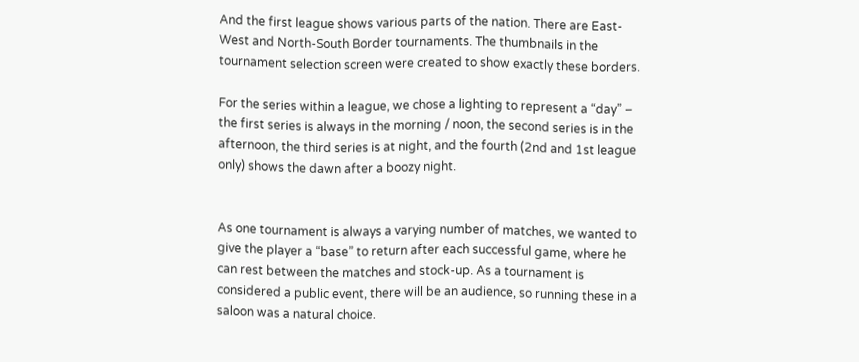And the first league shows various parts of the nation. There are East-West and North-South Border tournaments. The thumbnails in the tournament selection screen were created to show exactly these borders.

For the series within a league, we chose a lighting to represent a “day” – the first series is always in the morning / noon, the second series is in the afternoon, the third series is at night, and the fourth (2nd and 1st league only) shows the dawn after a boozy night.


As one tournament is always a varying number of matches, we wanted to give the player a “base” to return after each successful game, where he can rest between the matches and stock-up. As a tournament is considered a public event, there will be an audience, so running these in a saloon was a natural choice.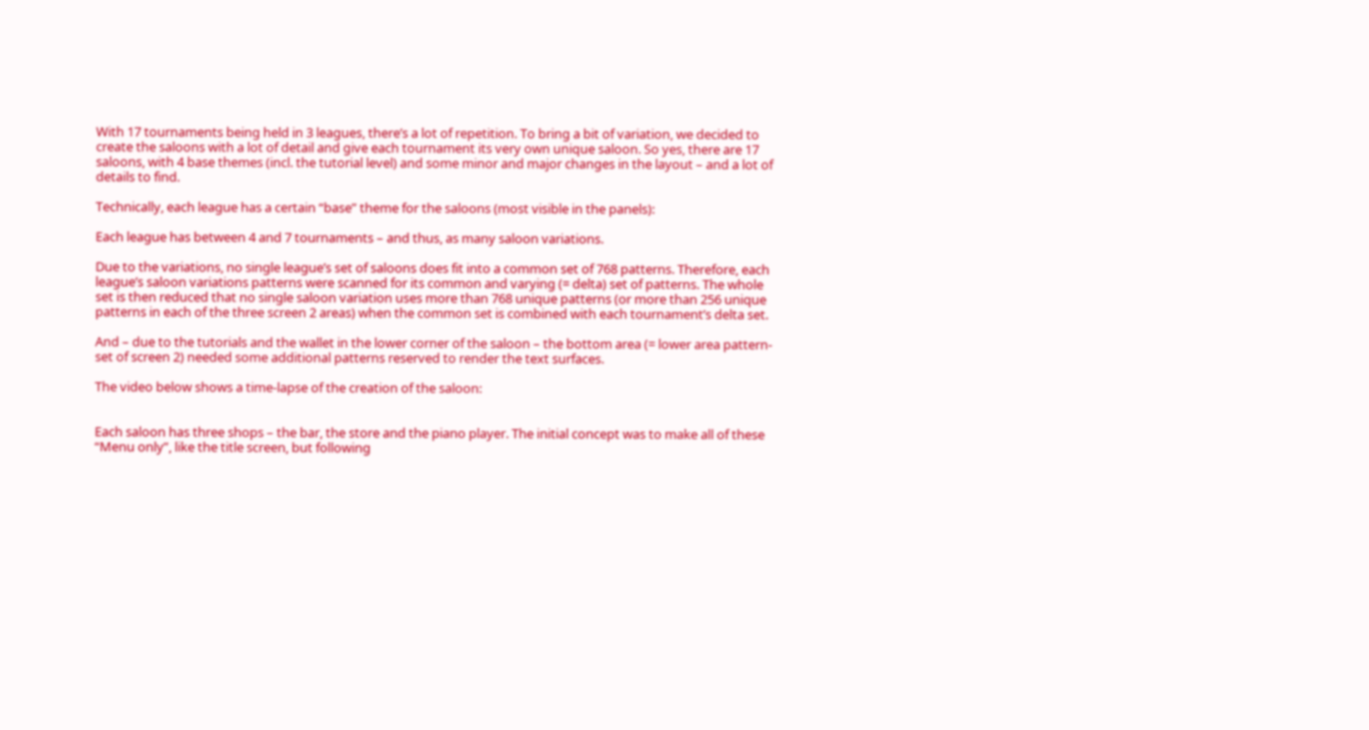With 17 tournaments being held in 3 leagues, there’s a lot of repetition. To bring a bit of variation, we decided to create the saloons with a lot of detail and give each tournament its very own unique saloon. So yes, there are 17 saloons, with 4 base themes (incl. the tutorial level) and some minor and major changes in the layout – and a lot of details to find.

Technically, each league has a certain “base” theme for the saloons (most visible in the panels):

Each league has between 4 and 7 tournaments – and thus, as many saloon variations.

Due to the variations, no single league’s set of saloons does fit into a common set of 768 patterns. Therefore, each league’s saloon variations patterns were scanned for its common and varying (= delta) set of patterns. The whole set is then reduced that no single saloon variation uses more than 768 unique patterns (or more than 256 unique patterns in each of the three screen 2 areas) when the common set is combined with each tournament’s delta set.

And – due to the tutorials and the wallet in the lower corner of the saloon – the bottom area (= lower area pattern-set of screen 2) needed some additional patterns reserved to render the text surfaces.

The video below shows a time-lapse of the creation of the saloon:


Each saloon has three shops – the bar, the store and the piano player. The initial concept was to make all of these “Menu only”, like the title screen, but following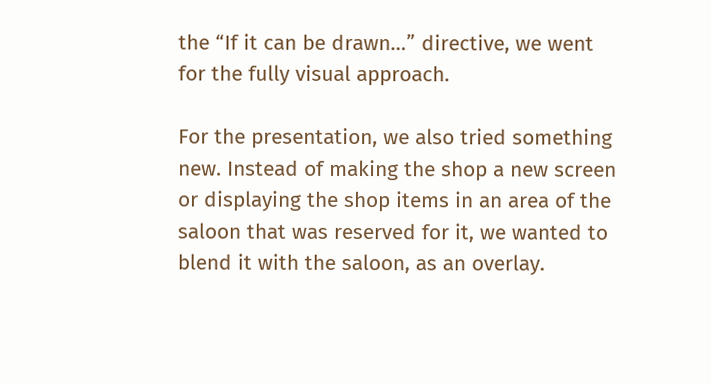the “If it can be drawn…” directive, we went for the fully visual approach.

For the presentation, we also tried something new. Instead of making the shop a new screen or displaying the shop items in an area of the saloon that was reserved for it, we wanted to blend it with the saloon, as an overlay.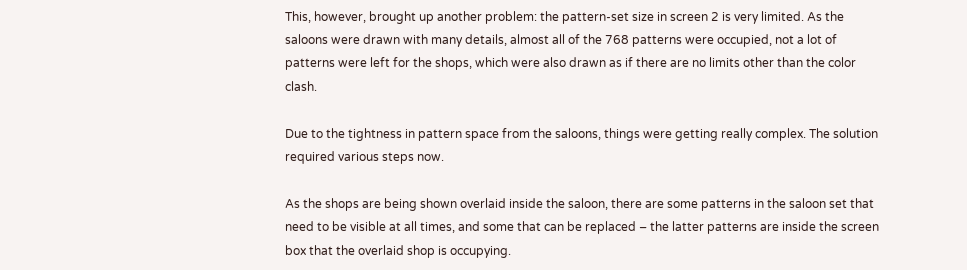This, however, brought up another problem: the pattern-set size in screen 2 is very limited. As the saloons were drawn with many details, almost all of the 768 patterns were occupied, not a lot of patterns were left for the shops, which were also drawn as if there are no limits other than the color clash.

Due to the tightness in pattern space from the saloons, things were getting really complex. The solution required various steps now.

As the shops are being shown overlaid inside the saloon, there are some patterns in the saloon set that need to be visible at all times, and some that can be replaced – the latter patterns are inside the screen box that the overlaid shop is occupying.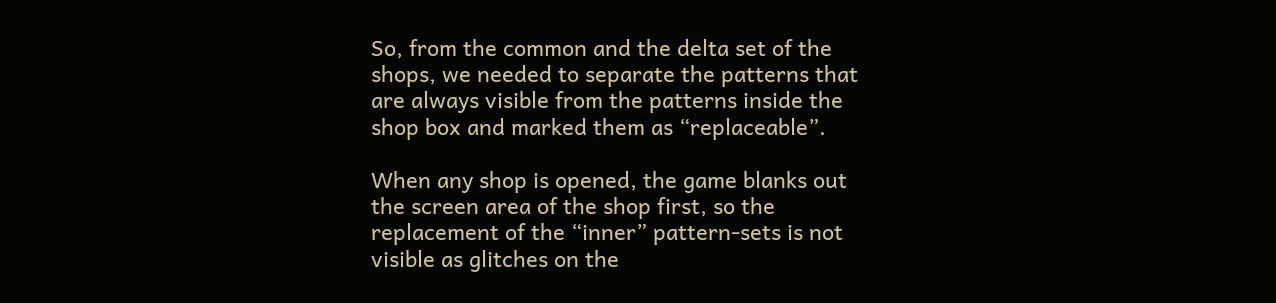So, from the common and the delta set of the shops, we needed to separate the patterns that are always visible from the patterns inside the shop box and marked them as “replaceable”.

When any shop is opened, the game blanks out the screen area of the shop first, so the replacement of the “inner” pattern-sets is not visible as glitches on the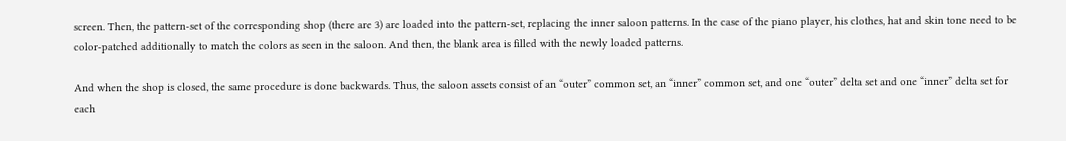screen. Then, the pattern-set of the corresponding shop (there are 3) are loaded into the pattern-set, replacing the inner saloon patterns. In the case of the piano player, his clothes, hat and skin tone need to be color-patched additionally to match the colors as seen in the saloon. And then, the blank area is filled with the newly loaded patterns.

And when the shop is closed, the same procedure is done backwards. Thus, the saloon assets consist of an “outer” common set, an “inner” common set, and one “outer” delta set and one “inner” delta set for each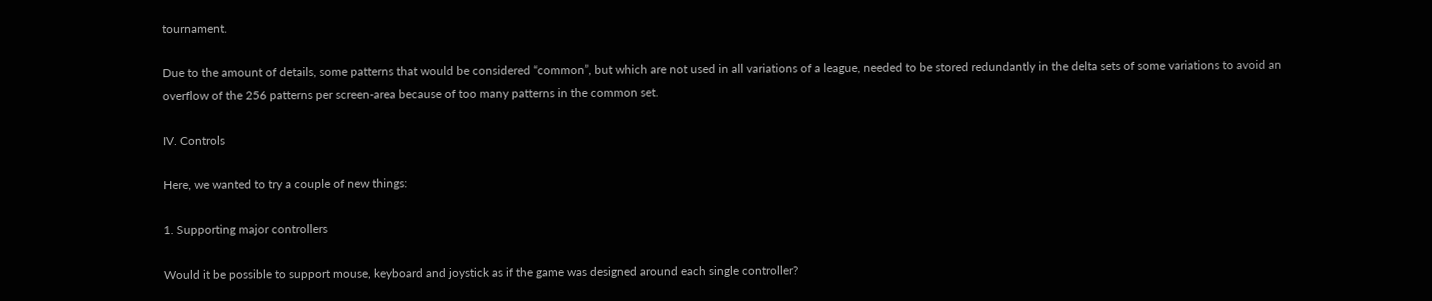tournament.

Due to the amount of details, some patterns that would be considered “common”, but which are not used in all variations of a league, needed to be stored redundantly in the delta sets of some variations to avoid an overflow of the 256 patterns per screen-area because of too many patterns in the common set.

IV. Controls

Here, we wanted to try a couple of new things:

1. Supporting major controllers

Would it be possible to support mouse, keyboard and joystick as if the game was designed around each single controller?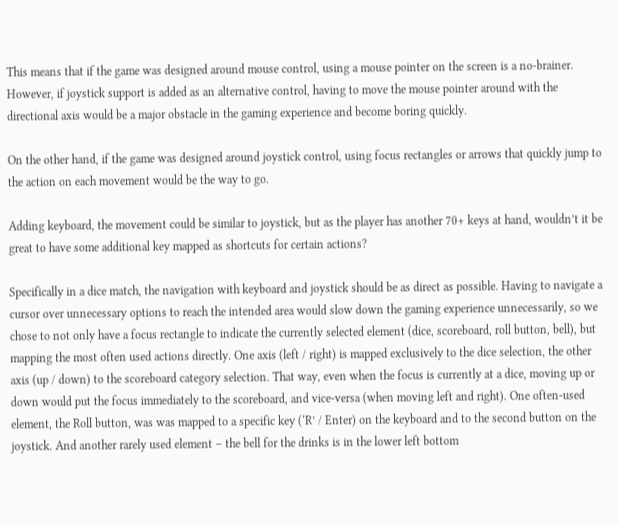This means that if the game was designed around mouse control, using a mouse pointer on the screen is a no-brainer. However, if joystick support is added as an alternative control, having to move the mouse pointer around with the directional axis would be a major obstacle in the gaming experience and become boring quickly.

On the other hand, if the game was designed around joystick control, using focus rectangles or arrows that quickly jump to the action on each movement would be the way to go.

Adding keyboard, the movement could be similar to joystick, but as the player has another 70+ keys at hand, wouldn’t it be great to have some additional key mapped as shortcuts for certain actions?

Specifically in a dice match, the navigation with keyboard and joystick should be as direct as possible. Having to navigate a cursor over unnecessary options to reach the intended area would slow down the gaming experience unnecessarily, so we chose to not only have a focus rectangle to indicate the currently selected element (dice, scoreboard, roll button, bell), but mapping the most often used actions directly. One axis (left / right) is mapped exclusively to the dice selection, the other axis (up / down) to the scoreboard category selection. That way, even when the focus is currently at a dice, moving up or down would put the focus immediately to the scoreboard, and vice-versa (when moving left and right). One often-used element, the Roll button, was was mapped to a specific key (‘R’ / Enter) on the keyboard and to the second button on the joystick. And another rarely used element – the bell for the drinks is in the lower left bottom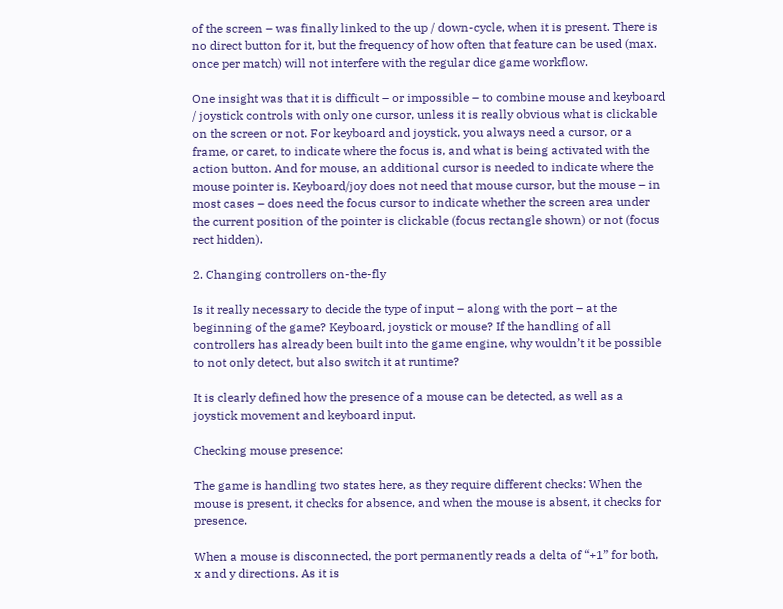of the screen – was finally linked to the up / down-cycle, when it is present. There is no direct button for it, but the frequency of how often that feature can be used (max. once per match) will not interfere with the regular dice game workflow.

One insight was that it is difficult – or impossible – to combine mouse and keyboard / joystick controls with only one cursor, unless it is really obvious what is clickable on the screen or not. For keyboard and joystick, you always need a cursor, or a frame, or caret, to indicate where the focus is, and what is being activated with the action button. And for mouse, an additional cursor is needed to indicate where the mouse pointer is. Keyboard/joy does not need that mouse cursor, but the mouse – in most cases – does need the focus cursor to indicate whether the screen area under the current position of the pointer is clickable (focus rectangle shown) or not (focus rect hidden).

2. Changing controllers on-the-fly

Is it really necessary to decide the type of input – along with the port – at the beginning of the game? Keyboard, joystick or mouse? If the handling of all controllers has already been built into the game engine, why wouldn’t it be possible to not only detect, but also switch it at runtime?

It is clearly defined how the presence of a mouse can be detected, as well as a joystick movement and keyboard input.

Checking mouse presence:

The game is handling two states here, as they require different checks: When the mouse is present, it checks for absence, and when the mouse is absent, it checks for presence.

When a mouse is disconnected, the port permanently reads a delta of “+1” for both, x and y directions. As it is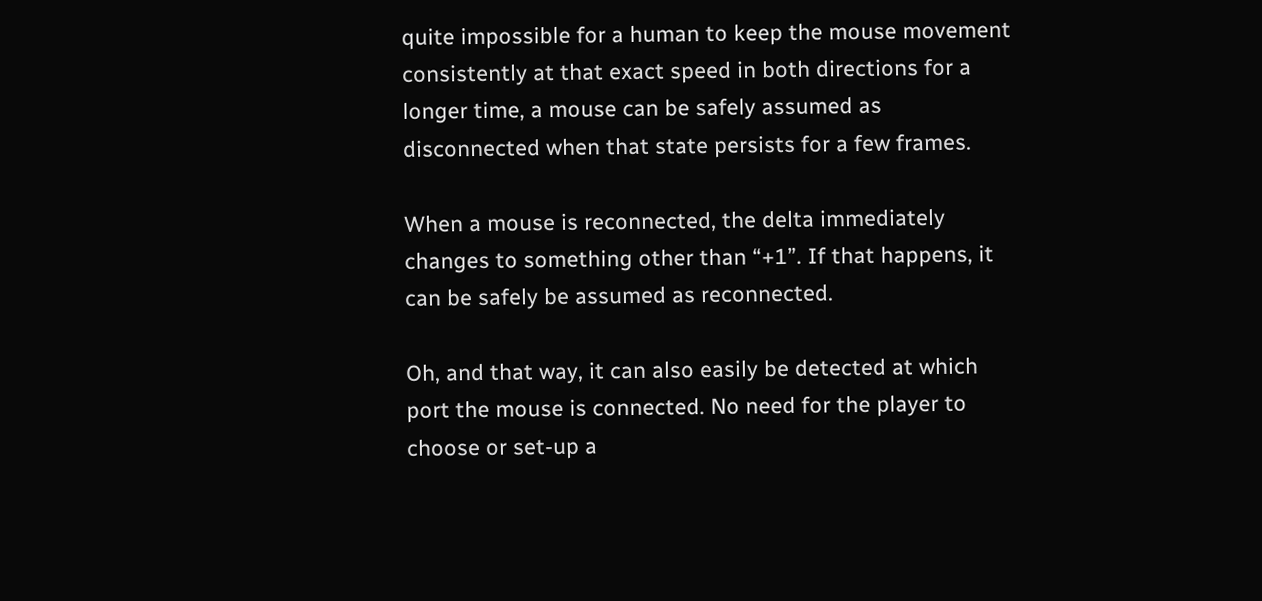quite impossible for a human to keep the mouse movement consistently at that exact speed in both directions for a longer time, a mouse can be safely assumed as disconnected when that state persists for a few frames.

When a mouse is reconnected, the delta immediately changes to something other than “+1”. If that happens, it can be safely be assumed as reconnected.

Oh, and that way, it can also easily be detected at which port the mouse is connected. No need for the player to choose or set-up a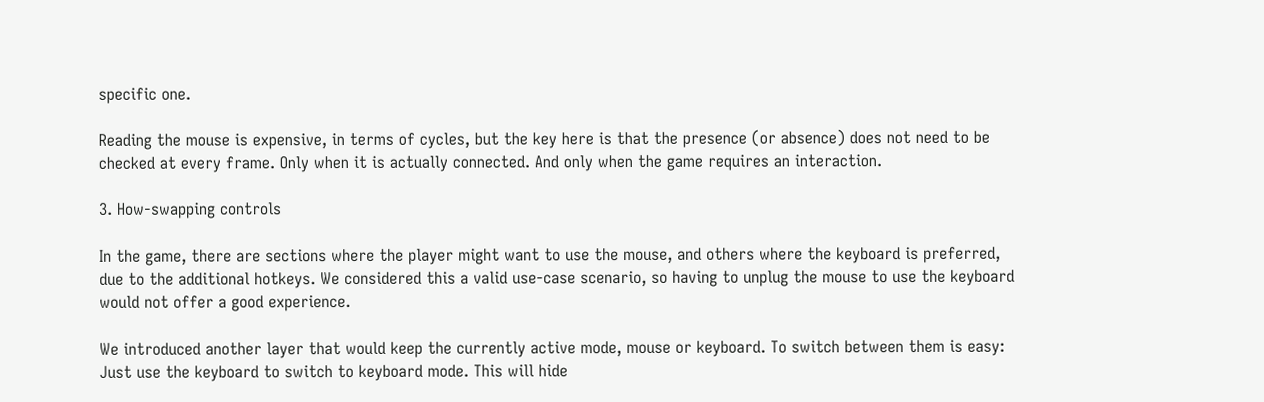specific one.

Reading the mouse is expensive, in terms of cycles, but the key here is that the presence (or absence) does not need to be checked at every frame. Only when it is actually connected. And only when the game requires an interaction.

3. How-swapping controls

In the game, there are sections where the player might want to use the mouse, and others where the keyboard is preferred, due to the additional hotkeys. We considered this a valid use-case scenario, so having to unplug the mouse to use the keyboard would not offer a good experience.

We introduced another layer that would keep the currently active mode, mouse or keyboard. To switch between them is easy: Just use the keyboard to switch to keyboard mode. This will hide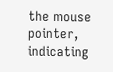the mouse pointer, indicating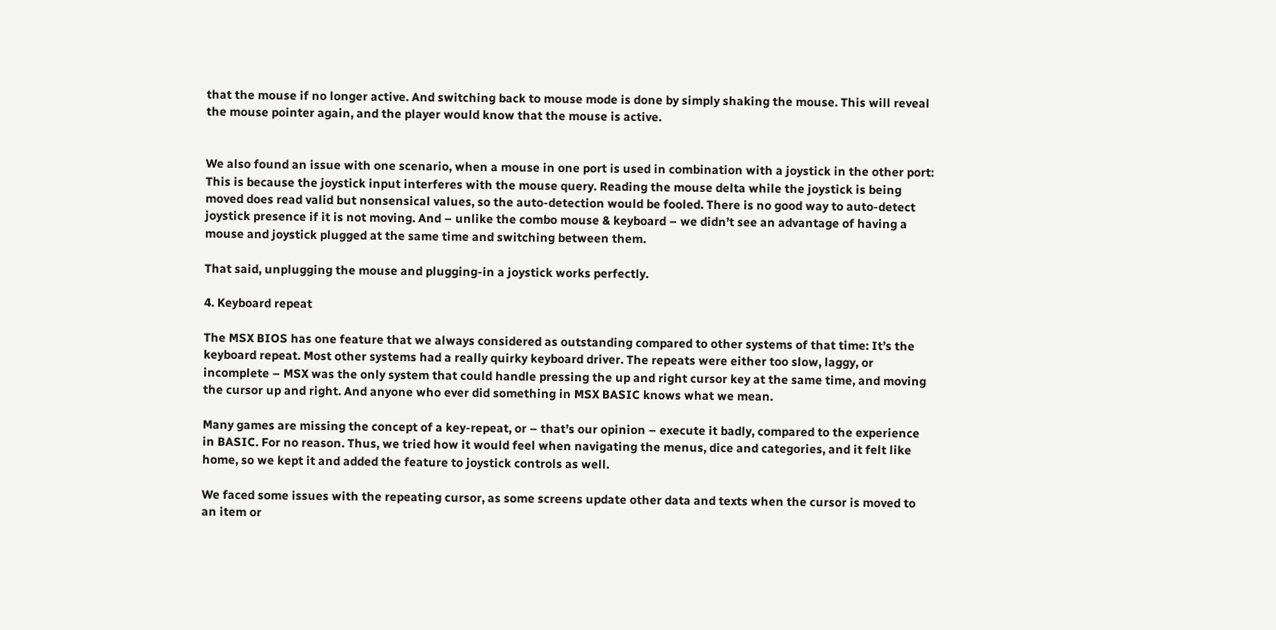that the mouse if no longer active. And switching back to mouse mode is done by simply shaking the mouse. This will reveal the mouse pointer again, and the player would know that the mouse is active.


We also found an issue with one scenario, when a mouse in one port is used in combination with a joystick in the other port: This is because the joystick input interferes with the mouse query. Reading the mouse delta while the joystick is being moved does read valid but nonsensical values, so the auto-detection would be fooled. There is no good way to auto-detect joystick presence if it is not moving. And – unlike the combo mouse & keyboard – we didn’t see an advantage of having a mouse and joystick plugged at the same time and switching between them.

That said, unplugging the mouse and plugging-in a joystick works perfectly.

4. Keyboard repeat

The MSX BIOS has one feature that we always considered as outstanding compared to other systems of that time: It’s the keyboard repeat. Most other systems had a really quirky keyboard driver. The repeats were either too slow, laggy, or incomplete – MSX was the only system that could handle pressing the up and right cursor key at the same time, and moving the cursor up and right. And anyone who ever did something in MSX BASIC knows what we mean.

Many games are missing the concept of a key-repeat, or – that’s our opinion – execute it badly, compared to the experience in BASIC. For no reason. Thus, we tried how it would feel when navigating the menus, dice and categories, and it felt like home, so we kept it and added the feature to joystick controls as well.

We faced some issues with the repeating cursor, as some screens update other data and texts when the cursor is moved to an item or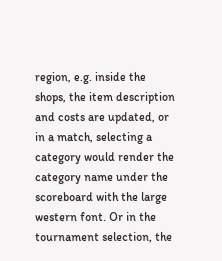region, e.g. inside the shops, the item description and costs are updated, or in a match, selecting a category would render the category name under the scoreboard with the large western font. Or in the tournament selection, the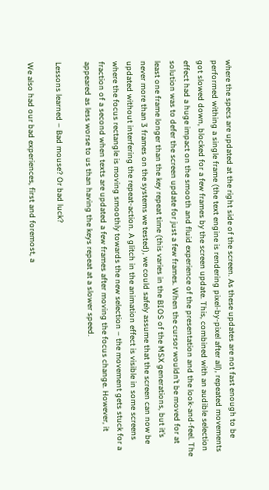where the specs are updated at the right side of the screen. As these updates are not fast enough to be performed withing a single frame (the text engine is rendering pixel-by-pixel after all), repeated movements got slowed down, blocked for a few frames by the screen update. This, combined with an audible selection effect had a huge impact on the smooth and fluid experience of the presentation and the look-and-feel. The solution was to defer the screen update for just a few frames. When the cursor wouldn’t be moved for at least one frame longer than the key repeat time (this varies in the BIOS of the MSX generations, but it’s never more than 3 frames on the systems we tested), we could safely assume that the screen can now be updated without interfering the repeat-action. A glitch in the animation effect is visible in some screens where the focus rectangle is moving smoothly towards the new selection – the movement gets stuck for a fraction of a second when texts are updated a few frames after moving the focus change. However, it appeared as less worse to us than having the keys repeat at a slower speed.

Lessons learned – Bad mouse? Or bad luck?

We also had our bad experiences, first and foremost, a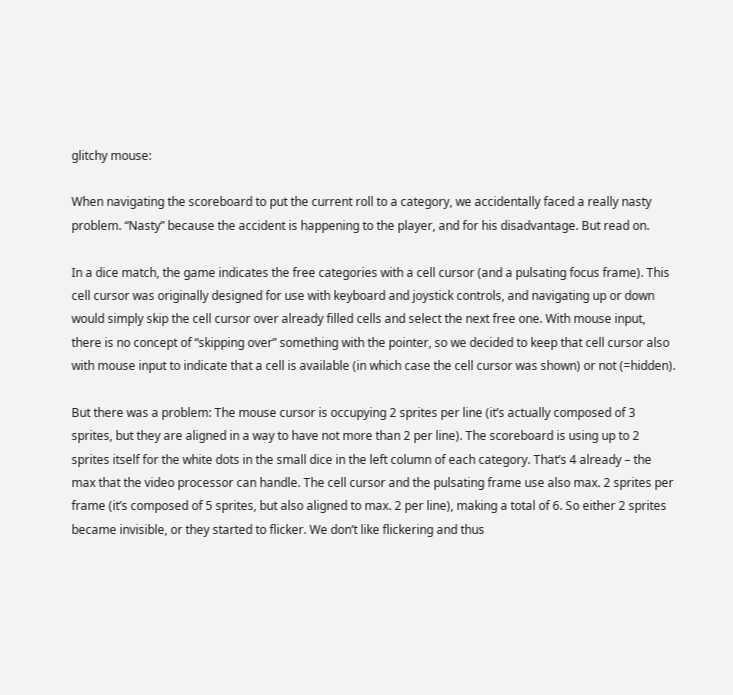glitchy mouse:

When navigating the scoreboard to put the current roll to a category, we accidentally faced a really nasty problem. “Nasty” because the accident is happening to the player, and for his disadvantage. But read on.

In a dice match, the game indicates the free categories with a cell cursor (and a pulsating focus frame). This cell cursor was originally designed for use with keyboard and joystick controls, and navigating up or down would simply skip the cell cursor over already filled cells and select the next free one. With mouse input, there is no concept of “skipping over” something with the pointer, so we decided to keep that cell cursor also with mouse input to indicate that a cell is available (in which case the cell cursor was shown) or not (=hidden).

But there was a problem: The mouse cursor is occupying 2 sprites per line (it’s actually composed of 3 sprites, but they are aligned in a way to have not more than 2 per line). The scoreboard is using up to 2 sprites itself for the white dots in the small dice in the left column of each category. That’s 4 already – the max that the video processor can handle. The cell cursor and the pulsating frame use also max. 2 sprites per frame (it’s composed of 5 sprites, but also aligned to max. 2 per line), making a total of 6. So either 2 sprites became invisible, or they started to flicker. We don’t like flickering and thus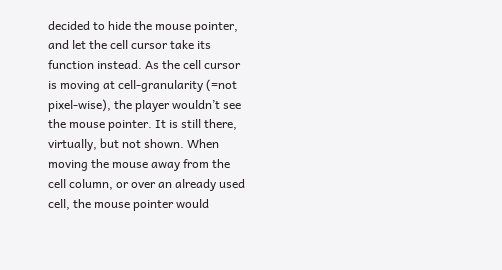decided to hide the mouse pointer, and let the cell cursor take its function instead. As the cell cursor is moving at cell-granularity (=not pixel-wise), the player wouldn’t see the mouse pointer. It is still there, virtually, but not shown. When moving the mouse away from the cell column, or over an already used cell, the mouse pointer would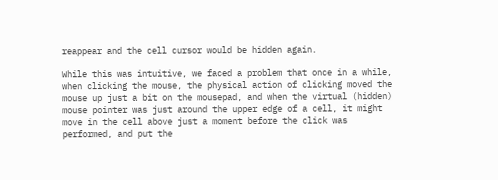reappear and the cell cursor would be hidden again.

While this was intuitive, we faced a problem that once in a while, when clicking the mouse, the physical action of clicking moved the mouse up just a bit on the mousepad, and when the virtual (hidden) mouse pointer was just around the upper edge of a cell, it might move in the cell above just a moment before the click was performed, and put the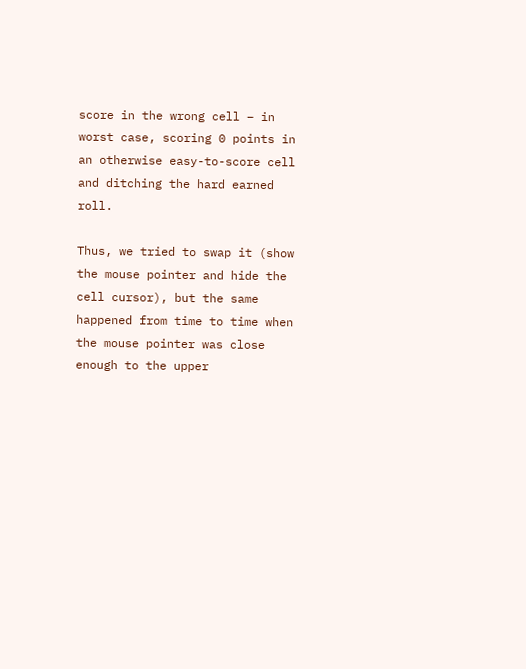score in the wrong cell – in worst case, scoring 0 points in an otherwise easy-to-score cell and ditching the hard earned roll.

Thus, we tried to swap it (show the mouse pointer and hide the cell cursor), but the same happened from time to time when the mouse pointer was close enough to the upper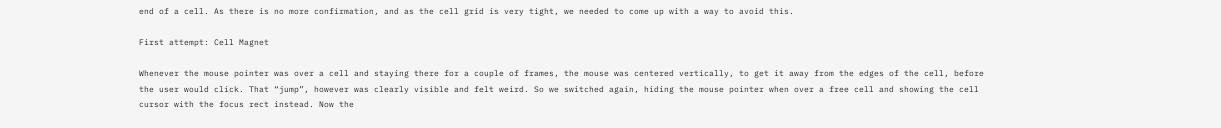end of a cell. As there is no more confirmation, and as the cell grid is very tight, we needed to come up with a way to avoid this.

First attempt: Cell Magnet

Whenever the mouse pointer was over a cell and staying there for a couple of frames, the mouse was centered vertically, to get it away from the edges of the cell, before the user would click. That “jump”, however was clearly visible and felt weird. So we switched again, hiding the mouse pointer when over a free cell and showing the cell cursor with the focus rect instead. Now the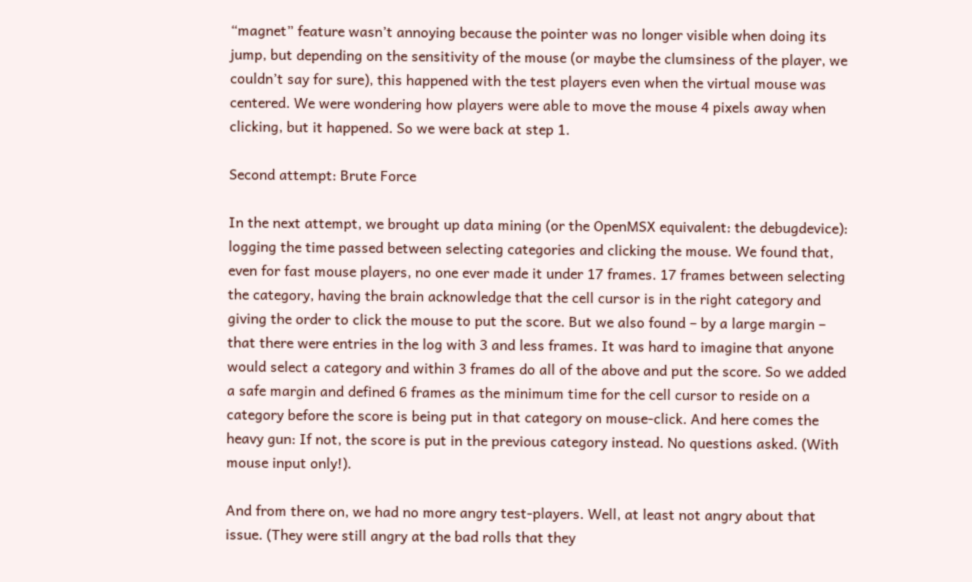“magnet” feature wasn’t annoying because the pointer was no longer visible when doing its jump, but depending on the sensitivity of the mouse (or maybe the clumsiness of the player, we couldn’t say for sure), this happened with the test players even when the virtual mouse was centered. We were wondering how players were able to move the mouse 4 pixels away when clicking, but it happened. So we were back at step 1.

Second attempt: Brute Force

In the next attempt, we brought up data mining (or the OpenMSX equivalent: the debugdevice): logging the time passed between selecting categories and clicking the mouse. We found that, even for fast mouse players, no one ever made it under 17 frames. 17 frames between selecting the category, having the brain acknowledge that the cell cursor is in the right category and giving the order to click the mouse to put the score. But we also found – by a large margin – that there were entries in the log with 3 and less frames. It was hard to imagine that anyone would select a category and within 3 frames do all of the above and put the score. So we added a safe margin and defined 6 frames as the minimum time for the cell cursor to reside on a category before the score is being put in that category on mouse-click. And here comes the heavy gun: If not, the score is put in the previous category instead. No questions asked. (With mouse input only!).

And from there on, we had no more angry test-players. Well, at least not angry about that issue. (They were still angry at the bad rolls that they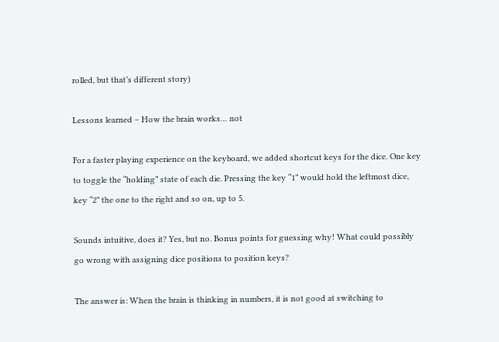rolled, but that’s different story)

Lessons learned – How the brain works… not

For a faster playing experience on the keyboard, we added shortcut keys for the dice. One key to toggle the “holding” state of each die. Pressing the key “1” would hold the leftmost dice, key “2” the one to the right and so on, up to 5.

Sounds intuitive, does it? Yes, but no. Bonus points for guessing why! What could possibly go wrong with assigning dice positions to position keys?

The answer is: When the brain is thinking in numbers, it is not good at switching to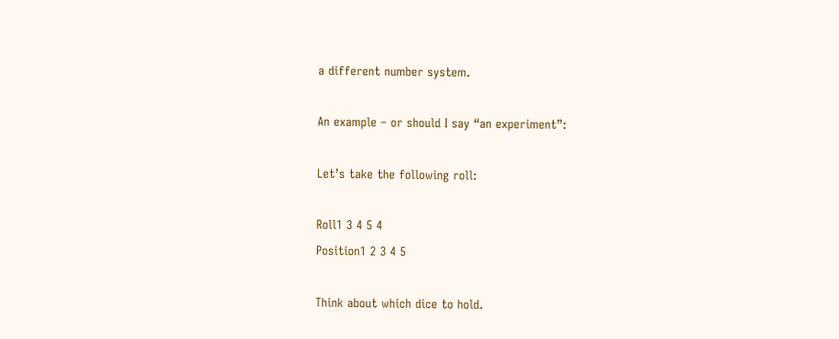a different number system.

An example – or should I say “an experiment”:

Let’s take the following roll:

Roll1 3 4 5 4
Position1 2 3 4 5

Think about which dice to hold.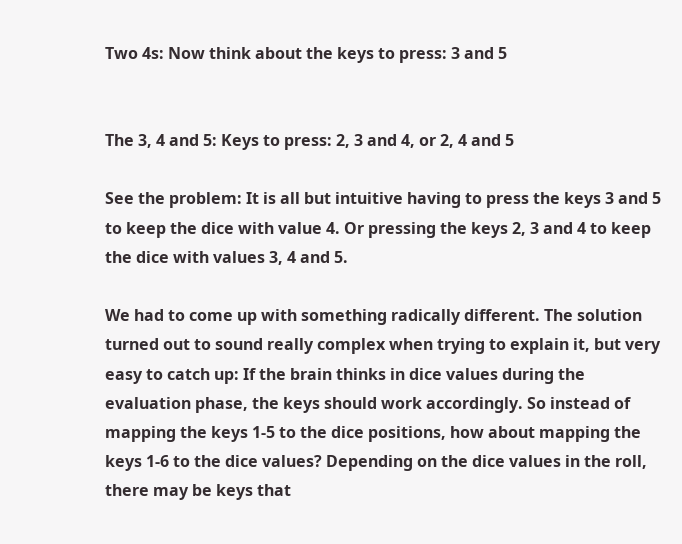Two 4s: Now think about the keys to press: 3 and 5


The 3, 4 and 5: Keys to press: 2, 3 and 4, or 2, 4 and 5

See the problem: It is all but intuitive having to press the keys 3 and 5 to keep the dice with value 4. Or pressing the keys 2, 3 and 4 to keep the dice with values 3, 4 and 5.

We had to come up with something radically different. The solution turned out to sound really complex when trying to explain it, but very easy to catch up: If the brain thinks in dice values during the evaluation phase, the keys should work accordingly. So instead of mapping the keys 1-5 to the dice positions, how about mapping the keys 1-6 to the dice values? Depending on the dice values in the roll, there may be keys that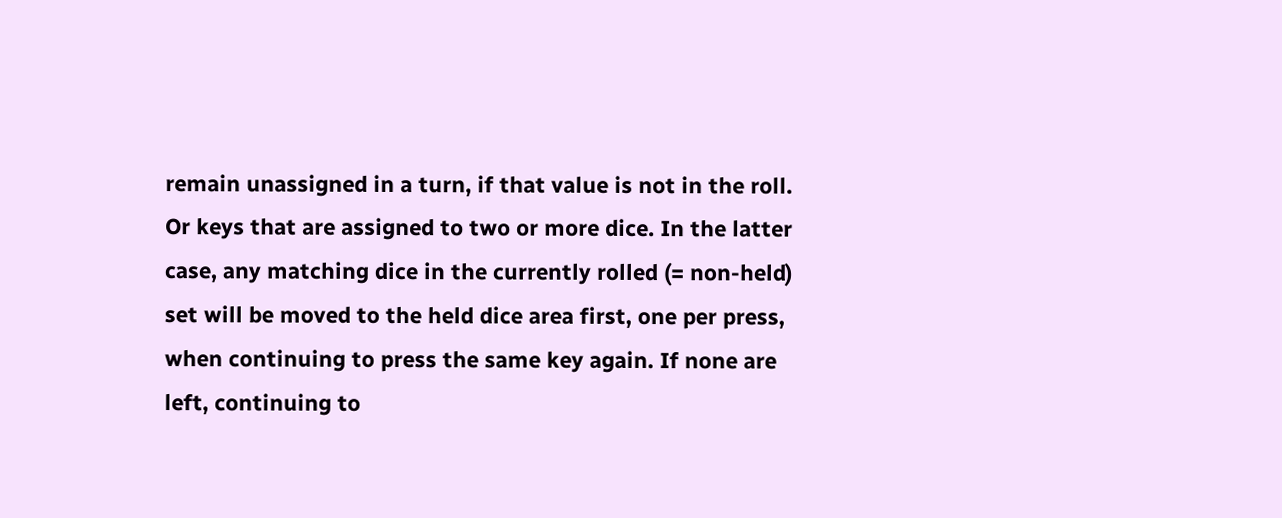remain unassigned in a turn, if that value is not in the roll. Or keys that are assigned to two or more dice. In the latter case, any matching dice in the currently rolled (= non-held) set will be moved to the held dice area first, one per press, when continuing to press the same key again. If none are left, continuing to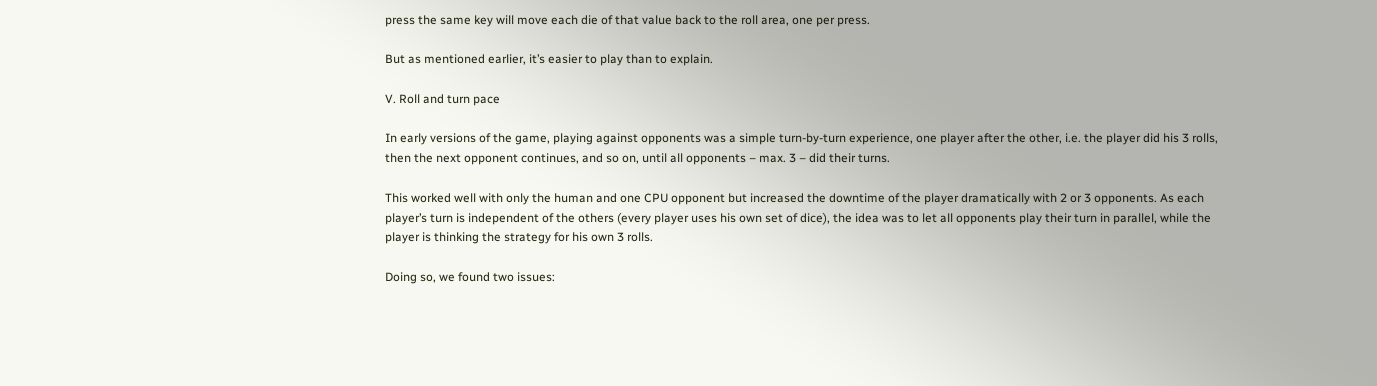press the same key will move each die of that value back to the roll area, one per press.

But as mentioned earlier, it’s easier to play than to explain.

V. Roll and turn pace

In early versions of the game, playing against opponents was a simple turn-by-turn experience, one player after the other, i.e. the player did his 3 rolls, then the next opponent continues, and so on, until all opponents – max. 3 – did their turns.

This worked well with only the human and one CPU opponent but increased the downtime of the player dramatically with 2 or 3 opponents. As each player’s turn is independent of the others (every player uses his own set of dice), the idea was to let all opponents play their turn in parallel, while the player is thinking the strategy for his own 3 rolls.

Doing so, we found two issues: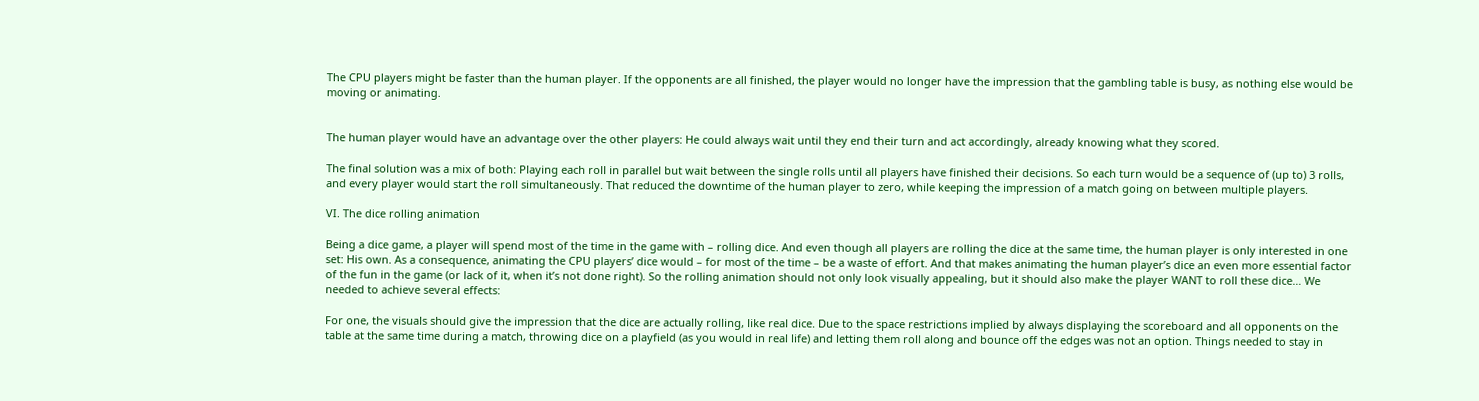The CPU players might be faster than the human player. If the opponents are all finished, the player would no longer have the impression that the gambling table is busy, as nothing else would be moving or animating.


The human player would have an advantage over the other players: He could always wait until they end their turn and act accordingly, already knowing what they scored.

The final solution was a mix of both: Playing each roll in parallel but wait between the single rolls until all players have finished their decisions. So each turn would be a sequence of (up to) 3 rolls, and every player would start the roll simultaneously. That reduced the downtime of the human player to zero, while keeping the impression of a match going on between multiple players.

VI. The dice rolling animation

Being a dice game, a player will spend most of the time in the game with – rolling dice. And even though all players are rolling the dice at the same time, the human player is only interested in one set: His own. As a consequence, animating the CPU players’ dice would – for most of the time – be a waste of effort. And that makes animating the human player’s dice an even more essential factor of the fun in the game (or lack of it, when it’s not done right). So the rolling animation should not only look visually appealing, but it should also make the player WANT to roll these dice… We needed to achieve several effects:

For one, the visuals should give the impression that the dice are actually rolling, like real dice. Due to the space restrictions implied by always displaying the scoreboard and all opponents on the table at the same time during a match, throwing dice on a playfield (as you would in real life) and letting them roll along and bounce off the edges was not an option. Things needed to stay in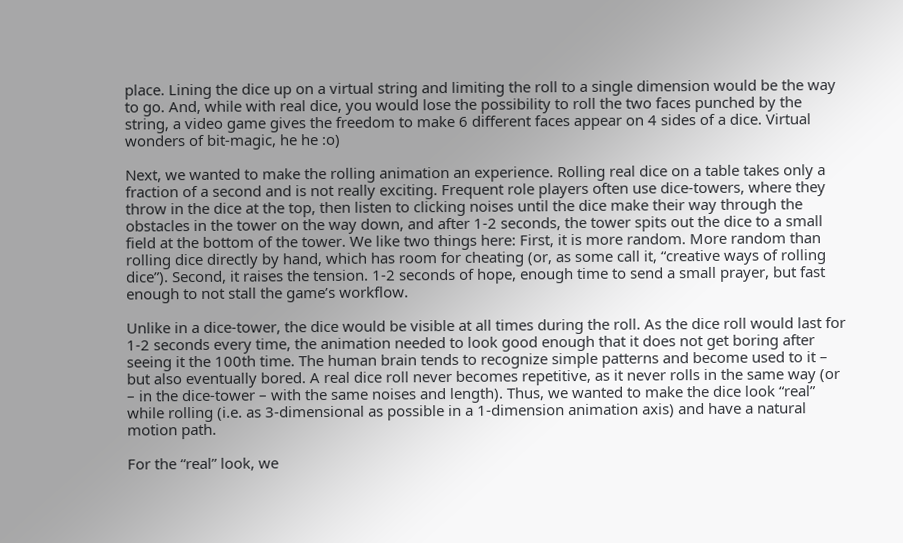place. Lining the dice up on a virtual string and limiting the roll to a single dimension would be the way to go. And, while with real dice, you would lose the possibility to roll the two faces punched by the string, a video game gives the freedom to make 6 different faces appear on 4 sides of a dice. Virtual wonders of bit-magic, he he :o)

Next, we wanted to make the rolling animation an experience. Rolling real dice on a table takes only a fraction of a second and is not really exciting. Frequent role players often use dice-towers, where they throw in the dice at the top, then listen to clicking noises until the dice make their way through the obstacles in the tower on the way down, and after 1-2 seconds, the tower spits out the dice to a small field at the bottom of the tower. We like two things here: First, it is more random. More random than rolling dice directly by hand, which has room for cheating (or, as some call it, “creative ways of rolling dice”). Second, it raises the tension. 1-2 seconds of hope, enough time to send a small prayer, but fast enough to not stall the game’s workflow.

Unlike in a dice-tower, the dice would be visible at all times during the roll. As the dice roll would last for 1-2 seconds every time, the animation needed to look good enough that it does not get boring after seeing it the 100th time. The human brain tends to recognize simple patterns and become used to it – but also eventually bored. A real dice roll never becomes repetitive, as it never rolls in the same way (or – in the dice-tower – with the same noises and length). Thus, we wanted to make the dice look “real” while rolling (i.e. as 3-dimensional as possible in a 1-dimension animation axis) and have a natural motion path.

For the “real” look, we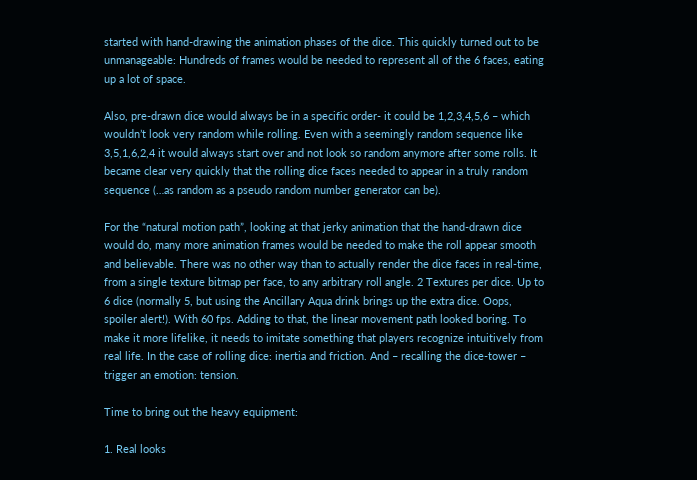started with hand-drawing the animation phases of the dice. This quickly turned out to be unmanageable: Hundreds of frames would be needed to represent all of the 6 faces, eating up a lot of space.

Also, pre-drawn dice would always be in a specific order- it could be 1,2,3,4,5,6 – which wouldn’t look very random while rolling. Even with a seemingly random sequence like 3,5,1,6,2,4 it would always start over and not look so random anymore after some rolls. It became clear very quickly that the rolling dice faces needed to appear in a truly random sequence (…as random as a pseudo random number generator can be).

For the “natural motion path”, looking at that jerky animation that the hand-drawn dice would do, many more animation frames would be needed to make the roll appear smooth and believable. There was no other way than to actually render the dice faces in real-time, from a single texture bitmap per face, to any arbitrary roll angle. 2 Textures per dice. Up to 6 dice (normally 5, but using the Ancillary Aqua drink brings up the extra dice. Oops, spoiler alert!). With 60 fps. Adding to that, the linear movement path looked boring. To make it more lifelike, it needs to imitate something that players recognize intuitively from real life. In the case of rolling dice: inertia and friction. And – recalling the dice-tower – trigger an emotion: tension.

Time to bring out the heavy equipment:

1. Real looks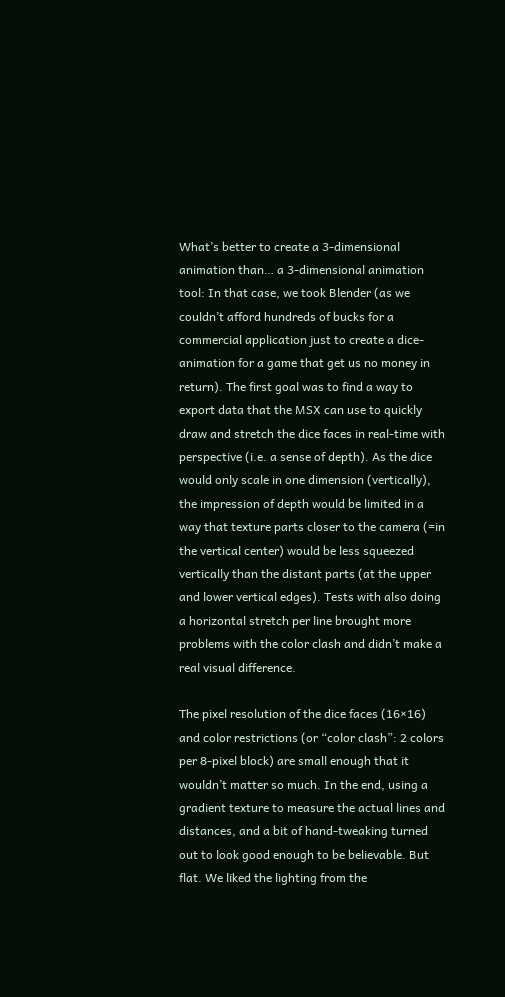What’s better to create a 3-dimensional animation than… a 3-dimensional animation tool: In that case, we took Blender (as we couldn’t afford hundreds of bucks for a commercial application just to create a dice-animation for a game that get us no money in return). The first goal was to find a way to export data that the MSX can use to quickly draw and stretch the dice faces in real-time with perspective (i.e. a sense of depth). As the dice would only scale in one dimension (vertically), the impression of depth would be limited in a way that texture parts closer to the camera (=in the vertical center) would be less squeezed vertically than the distant parts (at the upper and lower vertical edges). Tests with also doing a horizontal stretch per line brought more problems with the color clash and didn’t make a real visual difference.

The pixel resolution of the dice faces (16×16) and color restrictions (or “color clash”: 2 colors per 8-pixel block) are small enough that it wouldn’t matter so much. In the end, using a gradient texture to measure the actual lines and distances, and a bit of hand-tweaking turned out to look good enough to be believable. But flat. We liked the lighting from the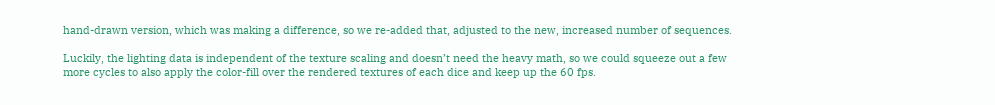hand-drawn version, which was making a difference, so we re-added that, adjusted to the new, increased number of sequences.

Luckily, the lighting data is independent of the texture scaling and doesn’t need the heavy math, so we could squeeze out a few more cycles to also apply the color-fill over the rendered textures of each dice and keep up the 60 fps.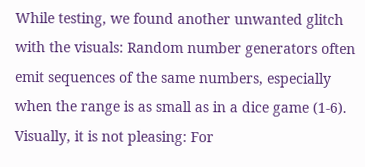While testing, we found another unwanted glitch with the visuals: Random number generators often emit sequences of the same numbers, especially when the range is as small as in a dice game (1-6). Visually, it is not pleasing: For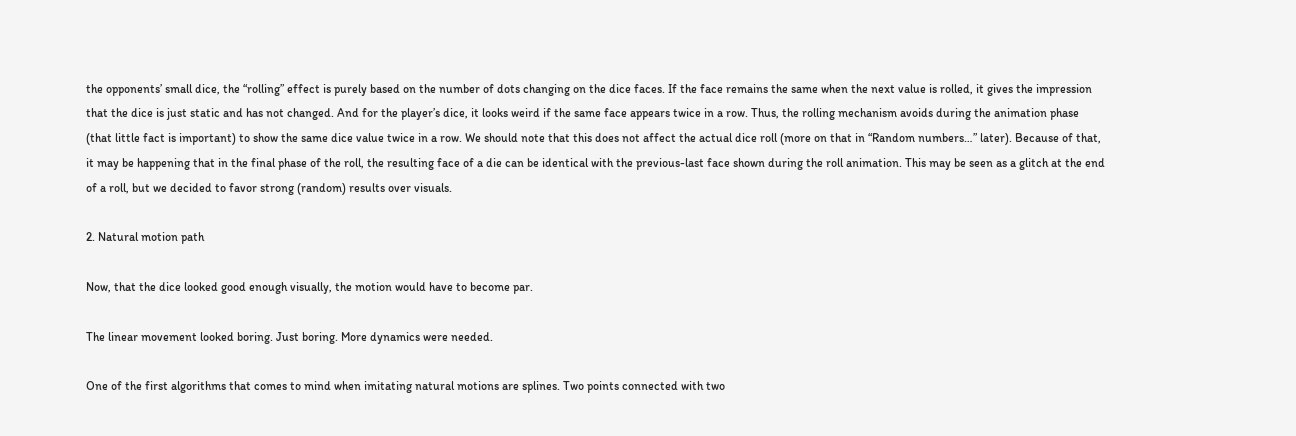the opponents’ small dice, the “rolling” effect is purely based on the number of dots changing on the dice faces. If the face remains the same when the next value is rolled, it gives the impression that the dice is just static and has not changed. And for the player’s dice, it looks weird if the same face appears twice in a row. Thus, the rolling mechanism avoids during the animation phase (that little fact is important) to show the same dice value twice in a row. We should note that this does not affect the actual dice roll (more on that in “Random numbers…” later). Because of that, it may be happening that in the final phase of the roll, the resulting face of a die can be identical with the previous-last face shown during the roll animation. This may be seen as a glitch at the end of a roll, but we decided to favor strong (random) results over visuals.

2. Natural motion path

Now, that the dice looked good enough visually, the motion would have to become par.

The linear movement looked boring. Just boring. More dynamics were needed.

One of the first algorithms that comes to mind when imitating natural motions are splines. Two points connected with two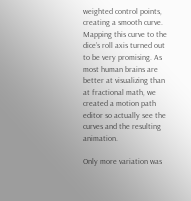weighted control points, creating a smooth curve. Mapping this curve to the dice’s roll axis turned out to be very promising. As most human brains are better at visualizing than at fractional math, we created a motion path editor so actually see the curves and the resulting animation.

Only more variation was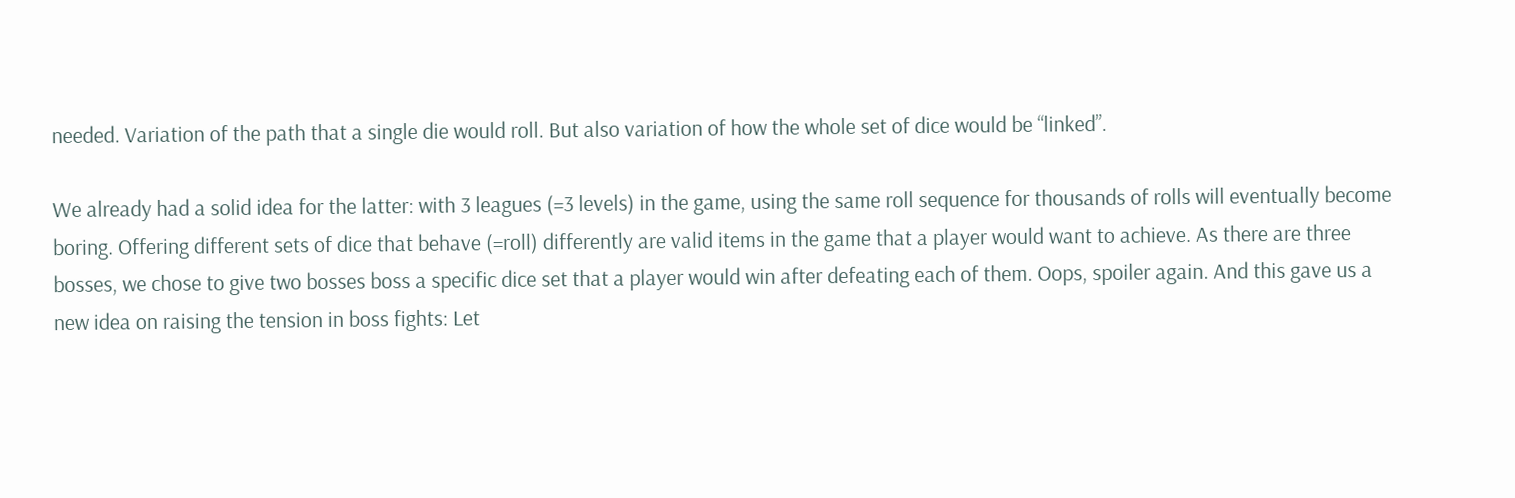needed. Variation of the path that a single die would roll. But also variation of how the whole set of dice would be “linked”.

We already had a solid idea for the latter: with 3 leagues (=3 levels) in the game, using the same roll sequence for thousands of rolls will eventually become boring. Offering different sets of dice that behave (=roll) differently are valid items in the game that a player would want to achieve. As there are three bosses, we chose to give two bosses boss a specific dice set that a player would win after defeating each of them. Oops, spoiler again. And this gave us a new idea on raising the tension in boss fights: Let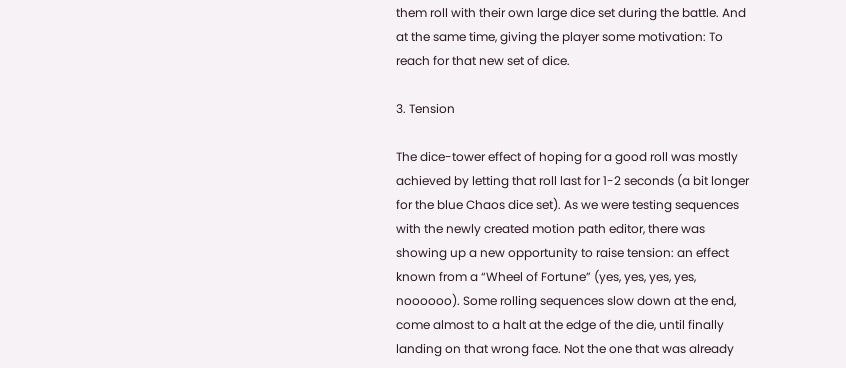them roll with their own large dice set during the battle. And at the same time, giving the player some motivation: To reach for that new set of dice.

3. Tension

The dice-tower effect of hoping for a good roll was mostly achieved by letting that roll last for 1-2 seconds (a bit longer for the blue Chaos dice set). As we were testing sequences with the newly created motion path editor, there was showing up a new opportunity to raise tension: an effect known from a “Wheel of Fortune” (yes, yes, yes, yes, noooooo). Some rolling sequences slow down at the end, come almost to a halt at the edge of the die, until finally landing on that wrong face. Not the one that was already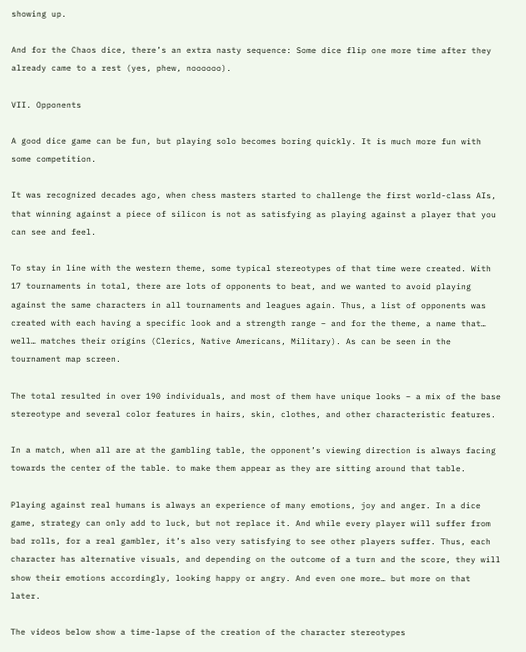showing up.

And for the Chaos dice, there’s an extra nasty sequence: Some dice flip one more time after they already came to a rest (yes, phew, noooooo).

VII. Opponents

A good dice game can be fun, but playing solo becomes boring quickly. It is much more fun with some competition.

It was recognized decades ago, when chess masters started to challenge the first world-class AIs, that winning against a piece of silicon is not as satisfying as playing against a player that you can see and feel.

To stay in line with the western theme, some typical stereotypes of that time were created. With 17 tournaments in total, there are lots of opponents to beat, and we wanted to avoid playing against the same characters in all tournaments and leagues again. Thus, a list of opponents was created with each having a specific look and a strength range – and for the theme, a name that… well… matches their origins (Clerics, Native Americans, Military). As can be seen in the tournament map screen.

The total resulted in over 190 individuals, and most of them have unique looks – a mix of the base stereotype and several color features in hairs, skin, clothes, and other characteristic features.

In a match, when all are at the gambling table, the opponent’s viewing direction is always facing towards the center of the table. to make them appear as they are sitting around that table.

Playing against real humans is always an experience of many emotions, joy and anger. In a dice game, strategy can only add to luck, but not replace it. And while every player will suffer from bad rolls, for a real gambler, it’s also very satisfying to see other players suffer. Thus, each character has alternative visuals, and depending on the outcome of a turn and the score, they will show their emotions accordingly, looking happy or angry. And even one more… but more on that later.

The videos below show a time-lapse of the creation of the character stereotypes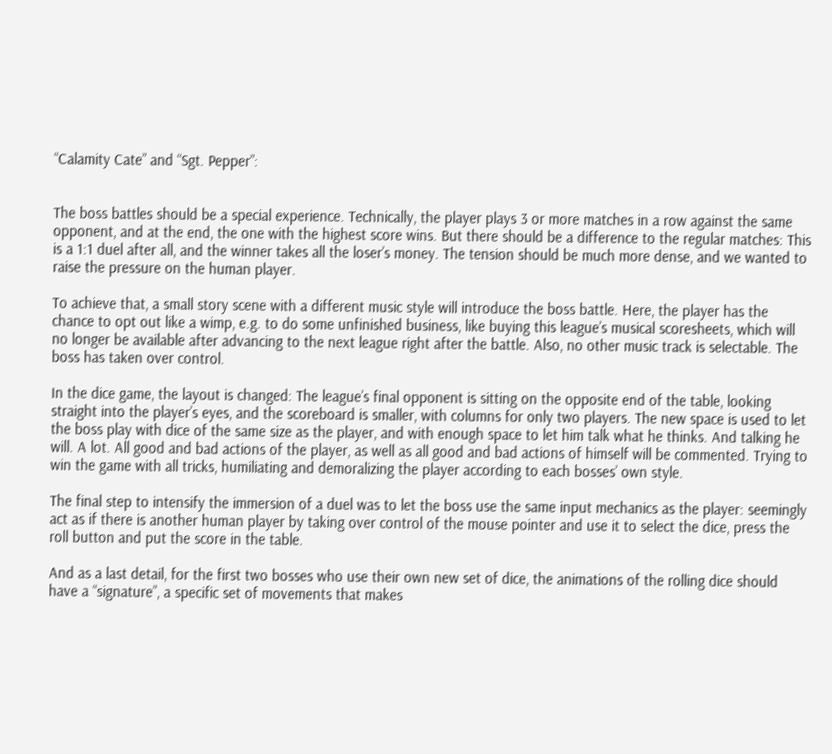“Calamity Cate” and “Sgt. Pepper”:


The boss battles should be a special experience. Technically, the player plays 3 or more matches in a row against the same opponent, and at the end, the one with the highest score wins. But there should be a difference to the regular matches: This is a 1:1 duel after all, and the winner takes all the loser’s money. The tension should be much more dense, and we wanted to raise the pressure on the human player.

To achieve that, a small story scene with a different music style will introduce the boss battle. Here, the player has the chance to opt out like a wimp, e.g. to do some unfinished business, like buying this league’s musical scoresheets, which will no longer be available after advancing to the next league right after the battle. Also, no other music track is selectable. The boss has taken over control.

In the dice game, the layout is changed: The league’s final opponent is sitting on the opposite end of the table, looking straight into the player’s eyes, and the scoreboard is smaller, with columns for only two players. The new space is used to let the boss play with dice of the same size as the player, and with enough space to let him talk what he thinks. And talking he will. A lot. All good and bad actions of the player, as well as all good and bad actions of himself will be commented. Trying to win the game with all tricks, humiliating and demoralizing the player according to each bosses’ own style.

The final step to intensify the immersion of a duel was to let the boss use the same input mechanics as the player: seemingly act as if there is another human player by taking over control of the mouse pointer and use it to select the dice, press the roll button and put the score in the table.

And as a last detail, for the first two bosses who use their own new set of dice, the animations of the rolling dice should have a “signature”, a specific set of movements that makes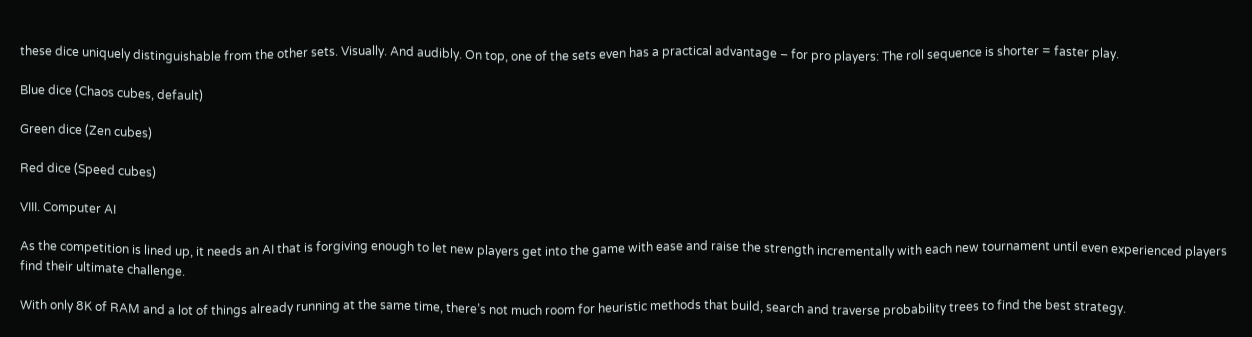these dice uniquely distinguishable from the other sets. Visually. And audibly. On top, one of the sets even has a practical advantage – for pro players: The roll sequence is shorter = faster play.

Blue dice (Chaos cubes, default)

Green dice (Zen cubes)

Red dice (Speed cubes)

VIII. Computer AI

As the competition is lined up, it needs an AI that is forgiving enough to let new players get into the game with ease and raise the strength incrementally with each new tournament until even experienced players find their ultimate challenge.

With only 8K of RAM and a lot of things already running at the same time, there’s not much room for heuristic methods that build, search and traverse probability trees to find the best strategy.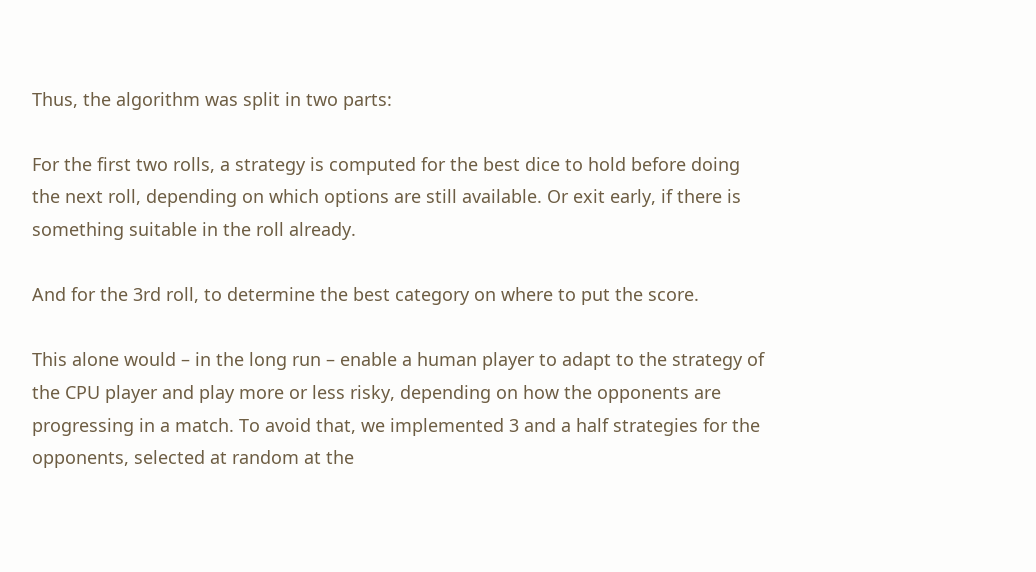Thus, the algorithm was split in two parts:

For the first two rolls, a strategy is computed for the best dice to hold before doing the next roll, depending on which options are still available. Or exit early, if there is something suitable in the roll already.

And for the 3rd roll, to determine the best category on where to put the score.

This alone would – in the long run – enable a human player to adapt to the strategy of the CPU player and play more or less risky, depending on how the opponents are progressing in a match. To avoid that, we implemented 3 and a half strategies for the opponents, selected at random at the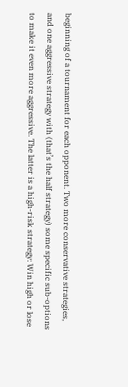beginning of a tournament for each opponent. Two more conservative strategies, and one aggressive strategy with (that’s the half strategy) some specific sub-options to make it even more aggressive. The latter is a high-risk strategy: Win high or lose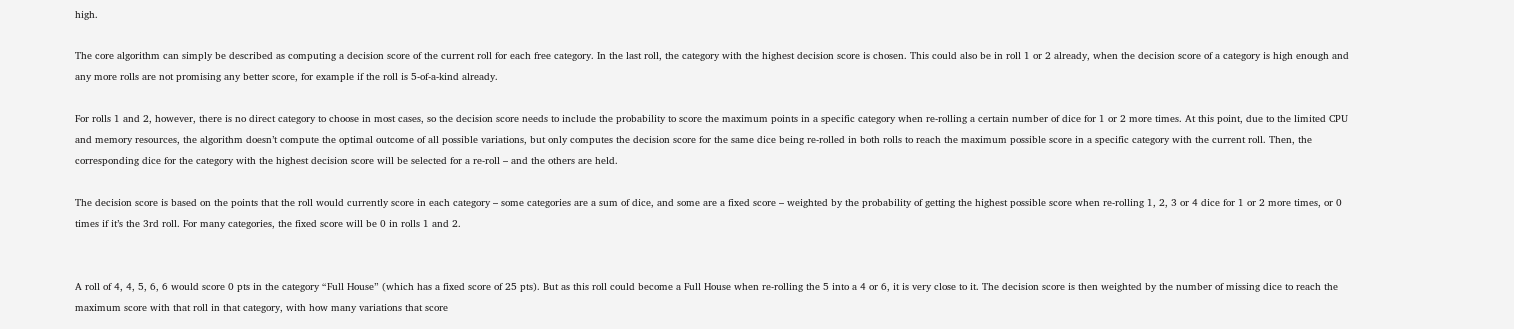high.

The core algorithm can simply be described as computing a decision score of the current roll for each free category. In the last roll, the category with the highest decision score is chosen. This could also be in roll 1 or 2 already, when the decision score of a category is high enough and any more rolls are not promising any better score, for example if the roll is 5-of-a-kind already.

For rolls 1 and 2, however, there is no direct category to choose in most cases, so the decision score needs to include the probability to score the maximum points in a specific category when re-rolling a certain number of dice for 1 or 2 more times. At this point, due to the limited CPU and memory resources, the algorithm doesn’t compute the optimal outcome of all possible variations, but only computes the decision score for the same dice being re-rolled in both rolls to reach the maximum possible score in a specific category with the current roll. Then, the corresponding dice for the category with the highest decision score will be selected for a re-roll – and the others are held.

The decision score is based on the points that the roll would currently score in each category – some categories are a sum of dice, and some are a fixed score – weighted by the probability of getting the highest possible score when re-rolling 1, 2, 3 or 4 dice for 1 or 2 more times, or 0 times if it’s the 3rd roll. For many categories, the fixed score will be 0 in rolls 1 and 2.


A roll of 4, 4, 5, 6, 6 would score 0 pts in the category “Full House” (which has a fixed score of 25 pts). But as this roll could become a Full House when re-rolling the 5 into a 4 or 6, it is very close to it. The decision score is then weighted by the number of missing dice to reach the maximum score with that roll in that category, with how many variations that score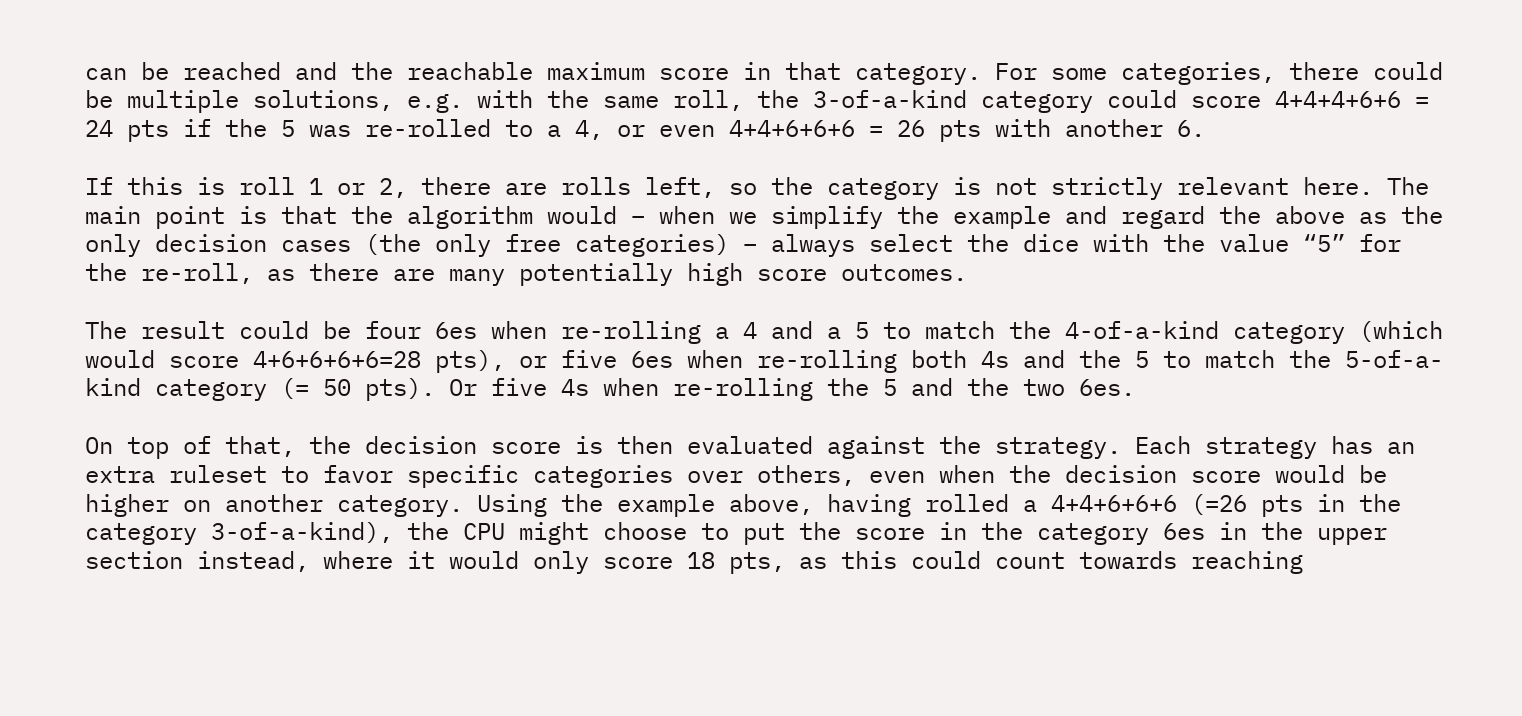can be reached and the reachable maximum score in that category. For some categories, there could be multiple solutions, e.g. with the same roll, the 3-of-a-kind category could score 4+4+4+6+6 = 24 pts if the 5 was re-rolled to a 4, or even 4+4+6+6+6 = 26 pts with another 6.

If this is roll 1 or 2, there are rolls left, so the category is not strictly relevant here. The main point is that the algorithm would – when we simplify the example and regard the above as the only decision cases (the only free categories) – always select the dice with the value “5” for the re-roll, as there are many potentially high score outcomes.

The result could be four 6es when re-rolling a 4 and a 5 to match the 4-of-a-kind category (which would score 4+6+6+6+6=28 pts), or five 6es when re-rolling both 4s and the 5 to match the 5-of-a-kind category (= 50 pts). Or five 4s when re-rolling the 5 and the two 6es.

On top of that, the decision score is then evaluated against the strategy. Each strategy has an extra ruleset to favor specific categories over others, even when the decision score would be higher on another category. Using the example above, having rolled a 4+4+6+6+6 (=26 pts in the category 3-of-a-kind), the CPU might choose to put the score in the category 6es in the upper section instead, where it would only score 18 pts, as this could count towards reaching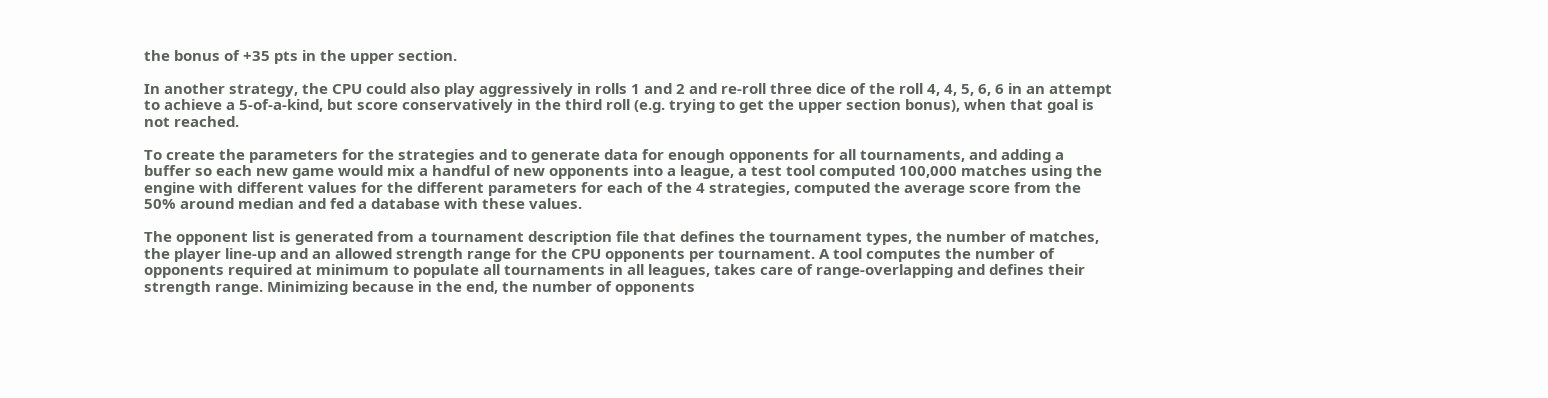the bonus of +35 pts in the upper section.

In another strategy, the CPU could also play aggressively in rolls 1 and 2 and re-roll three dice of the roll 4, 4, 5, 6, 6 in an attempt to achieve a 5-of-a-kind, but score conservatively in the third roll (e.g. trying to get the upper section bonus), when that goal is not reached.

To create the parameters for the strategies and to generate data for enough opponents for all tournaments, and adding a buffer so each new game would mix a handful of new opponents into a league, a test tool computed 100,000 matches using the engine with different values for the different parameters for each of the 4 strategies, computed the average score from the 50% around median and fed a database with these values.

The opponent list is generated from a tournament description file that defines the tournament types, the number of matches, the player line-up and an allowed strength range for the CPU opponents per tournament. A tool computes the number of opponents required at minimum to populate all tournaments in all leagues, takes care of range-overlapping and defines their strength range. Minimizing because in the end, the number of opponents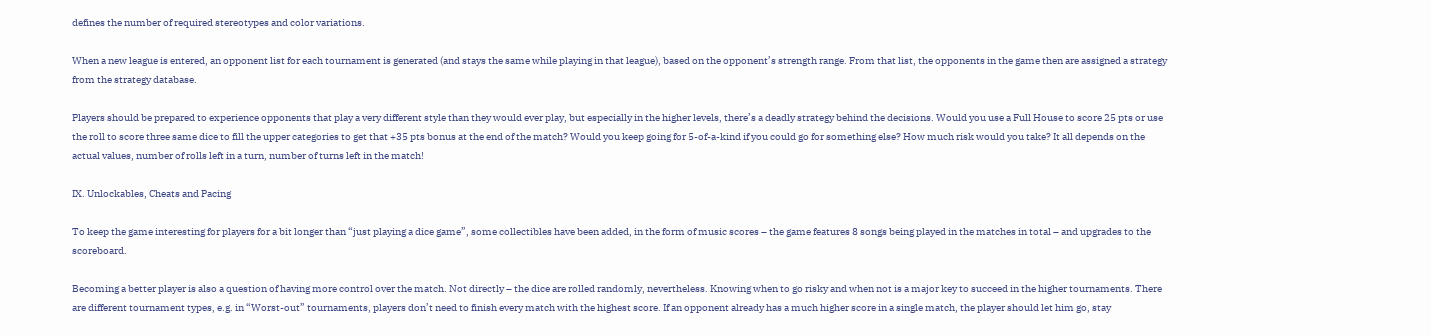defines the number of required stereotypes and color variations.

When a new league is entered, an opponent list for each tournament is generated (and stays the same while playing in that league), based on the opponent’s strength range. From that list, the opponents in the game then are assigned a strategy from the strategy database.

Players should be prepared to experience opponents that play a very different style than they would ever play, but especially in the higher levels, there’s a deadly strategy behind the decisions. Would you use a Full House to score 25 pts or use the roll to score three same dice to fill the upper categories to get that +35 pts bonus at the end of the match? Would you keep going for 5-of-a-kind if you could go for something else? How much risk would you take? It all depends on the actual values, number of rolls left in a turn, number of turns left in the match!

IX. Unlockables, Cheats and Pacing

To keep the game interesting for players for a bit longer than “just playing a dice game”, some collectibles have been added, in the form of music scores – the game features 8 songs being played in the matches in total – and upgrades to the scoreboard.

Becoming a better player is also a question of having more control over the match. Not directly – the dice are rolled randomly, nevertheless. Knowing when to go risky and when not is a major key to succeed in the higher tournaments. There are different tournament types, e.g. in “Worst-out” tournaments, players don’t need to finish every match with the highest score. If an opponent already has a much higher score in a single match, the player should let him go, stay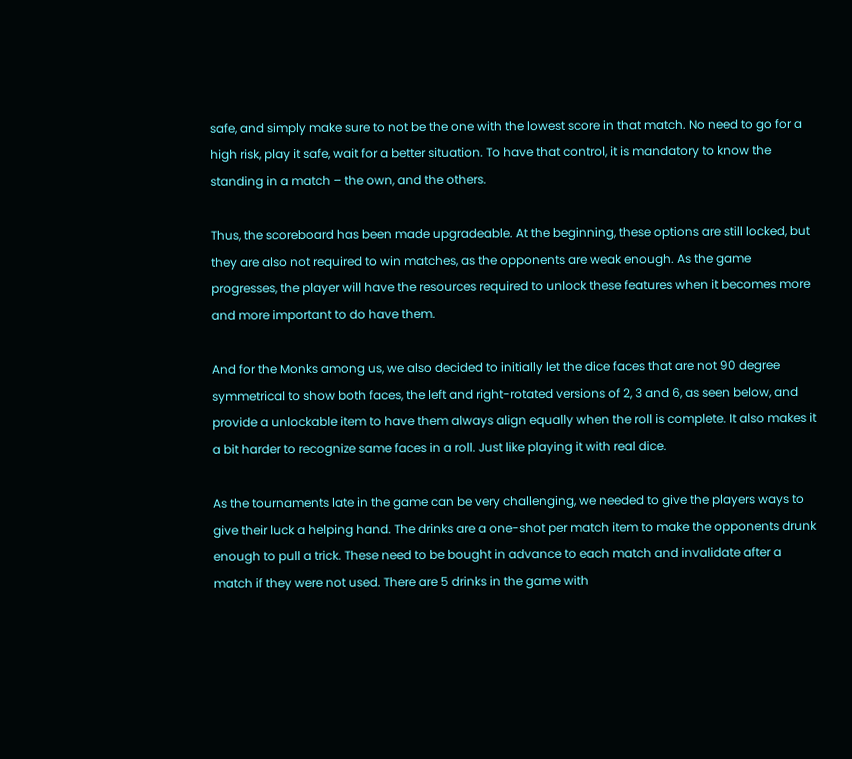safe, and simply make sure to not be the one with the lowest score in that match. No need to go for a high risk, play it safe, wait for a better situation. To have that control, it is mandatory to know the standing in a match – the own, and the others.

Thus, the scoreboard has been made upgradeable. At the beginning, these options are still locked, but they are also not required to win matches, as the opponents are weak enough. As the game progresses, the player will have the resources required to unlock these features when it becomes more and more important to do have them.

And for the Monks among us, we also decided to initially let the dice faces that are not 90 degree symmetrical to show both faces, the left and right-rotated versions of 2, 3 and 6, as seen below, and provide a unlockable item to have them always align equally when the roll is complete. It also makes it a bit harder to recognize same faces in a roll. Just like playing it with real dice.

As the tournaments late in the game can be very challenging, we needed to give the players ways to give their luck a helping hand. The drinks are a one-shot per match item to make the opponents drunk enough to pull a trick. These need to be bought in advance to each match and invalidate after a match if they were not used. There are 5 drinks in the game with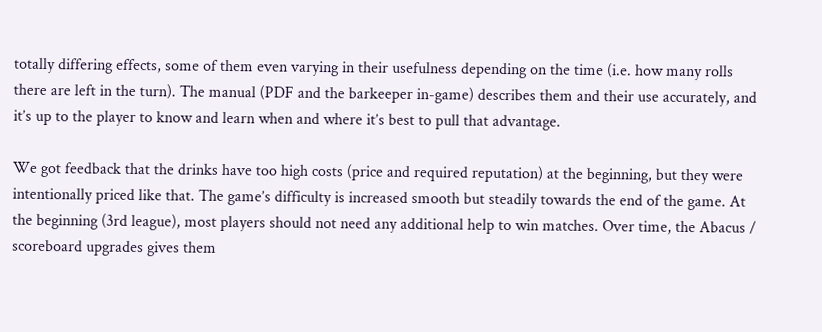totally differing effects, some of them even varying in their usefulness depending on the time (i.e. how many rolls there are left in the turn). The manual (PDF and the barkeeper in-game) describes them and their use accurately, and it’s up to the player to know and learn when and where it’s best to pull that advantage.

We got feedback that the drinks have too high costs (price and required reputation) at the beginning, but they were intentionally priced like that. The game’s difficulty is increased smooth but steadily towards the end of the game. At the beginning (3rd league), most players should not need any additional help to win matches. Over time, the Abacus / scoreboard upgrades gives them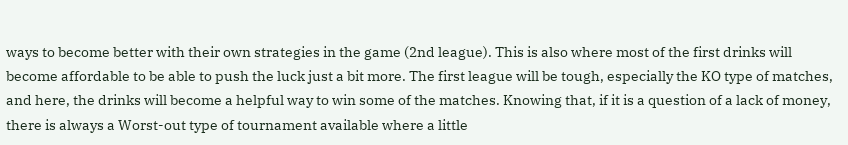ways to become better with their own strategies in the game (2nd league). This is also where most of the first drinks will become affordable to be able to push the luck just a bit more. The first league will be tough, especially the KO type of matches, and here, the drinks will become a helpful way to win some of the matches. Knowing that, if it is a question of a lack of money, there is always a Worst-out type of tournament available where a little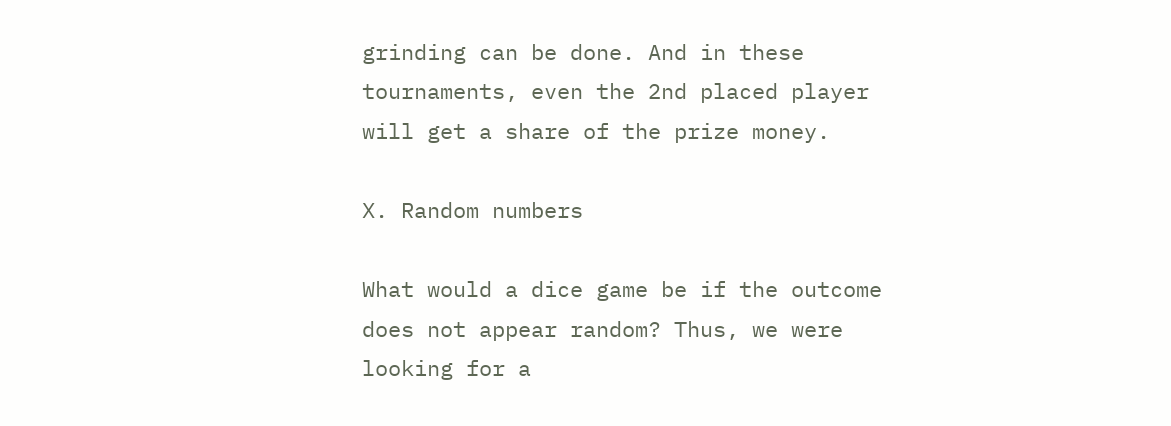grinding can be done. And in these tournaments, even the 2nd placed player will get a share of the prize money.

X. Random numbers

What would a dice game be if the outcome does not appear random? Thus, we were looking for a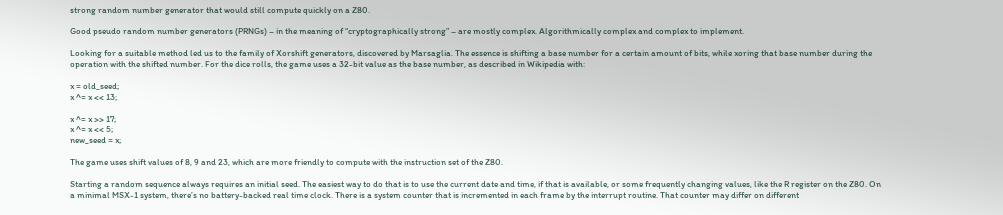strong random number generator that would still compute quickly on a Z80.

Good pseudo random number generators (PRNGs) – in the meaning of “cryptographically strong” – are mostly complex. Algorithmically complex and complex to implement.

Looking for a suitable method led us to the family of Xorshift generators, discovered by Marsaglia. The essence is shifting a base number for a certain amount of bits, while xoring that base number during the operation with the shifted number. For the dice rolls, the game uses a 32-bit value as the base number, as described in Wikipedia with:

x = old_seed;
x ^= x << 13;

x ^= x >> 17;
x ^= x << 5;
new_seed = x;

The game uses shift values of 8, 9 and 23, which are more friendly to compute with the instruction set of the Z80.

Starting a random sequence always requires an initial seed. The easiest way to do that is to use the current date and time, if that is available, or some frequently changing values, like the R register on the Z80. On a minimal MSX-1 system, there’s no battery-backed real time clock. There is a system counter that is incremented in each frame by the interrupt routine. That counter may differ on different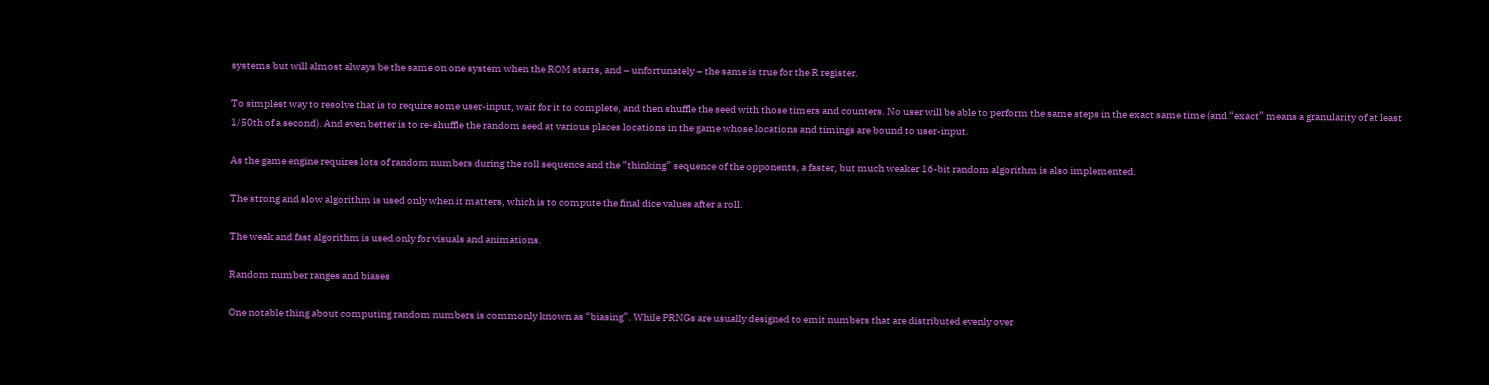systems but will almost always be the same on one system when the ROM starts, and – unfortunately – the same is true for the R register.

To simplest way to resolve that is to require some user-input, wait for it to complete, and then shuffle the seed with those timers and counters. No user will be able to perform the same steps in the exact same time (and “exact” means a granularity of at least 1/50th of a second). And even better is to re-shuffle the random seed at various places locations in the game whose locations and timings are bound to user-input.

As the game engine requires lots of random numbers during the roll sequence and the “thinking” sequence of the opponents, a faster, but much weaker 16-bit random algorithm is also implemented.

The strong and slow algorithm is used only when it matters, which is to compute the final dice values after a roll.

The weak and fast algorithm is used only for visuals and animations.

Random number ranges and biases

One notable thing about computing random numbers is commonly known as “biasing”. While PRNGs are usually designed to emit numbers that are distributed evenly over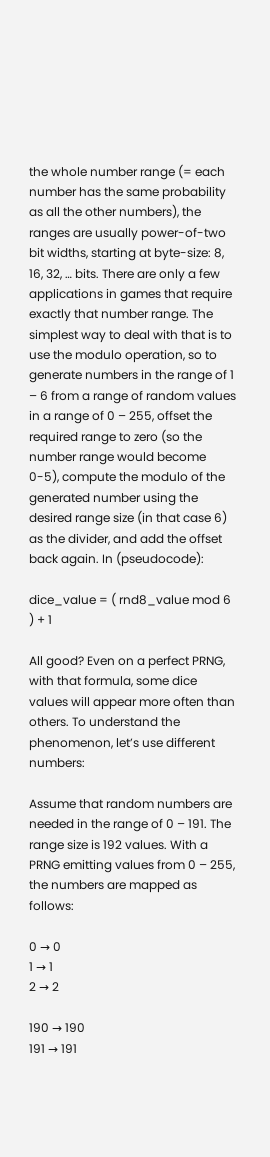the whole number range (= each number has the same probability as all the other numbers), the ranges are usually power-of-two bit widths, starting at byte-size: 8, 16, 32, … bits. There are only a few applications in games that require exactly that number range. The simplest way to deal with that is to use the modulo operation, so to generate numbers in the range of 1 – 6 from a range of random values in a range of 0 – 255, offset the required range to zero (so the number range would become 0-5), compute the modulo of the generated number using the desired range size (in that case 6) as the divider, and add the offset back again. In (pseudocode):

dice_value = ( rnd8_value mod 6 ) + 1

All good? Even on a perfect PRNG, with that formula, some dice values will appear more often than others. To understand the phenomenon, let’s use different numbers:

Assume that random numbers are needed in the range of 0 – 191. The range size is 192 values. With a PRNG emitting values from 0 – 255, the numbers are mapped as follows:

0 → 0
1 → 1
2 → 2

190 → 190
191 → 191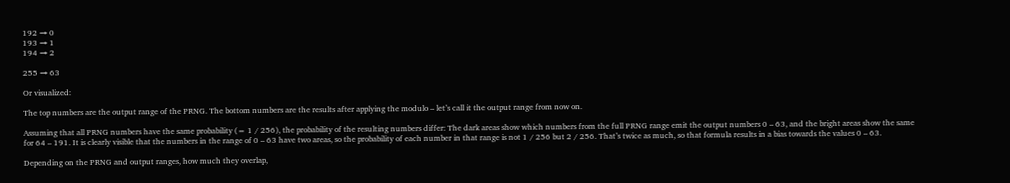192 → 0
193 → 1
194 → 2

255 → 63

Or visualized:

The top numbers are the output range of the PRNG. The bottom numbers are the results after applying the modulo – let’s call it the output range from now on.

Assuming that all PRNG numbers have the same probability (= 1 / 256), the probability of the resulting numbers differ: The dark areas show which numbers from the full PRNG range emit the output numbers 0 – 63, and the bright areas show the same for 64 – 191. It is clearly visible that the numbers in the range of 0 – 63 have two areas, so the probability of each number in that range is not 1 / 256 but 2 / 256. That’s twice as much, so that formula results in a bias towards the values 0 – 63.

Depending on the PRNG and output ranges, how much they overlap,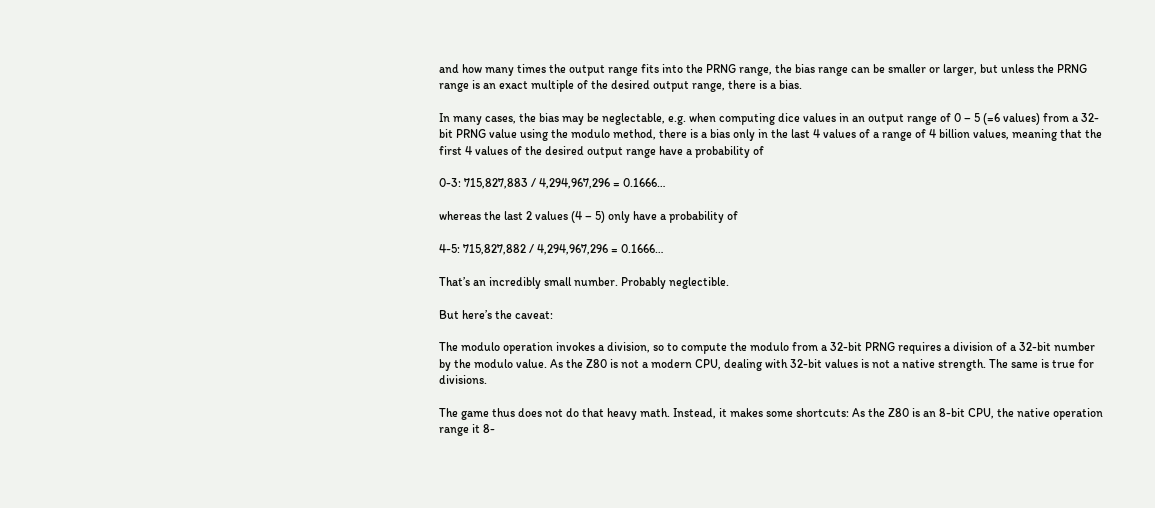and how many times the output range fits into the PRNG range, the bias range can be smaller or larger, but unless the PRNG range is an exact multiple of the desired output range, there is a bias.

In many cases, the bias may be neglectable, e.g. when computing dice values in an output range of 0 – 5 (=6 values) from a 32-bit PRNG value using the modulo method, there is a bias only in the last 4 values of a range of 4 billion values, meaning that the first 4 values of the desired output range have a probability of

0-3: 715,827,883 / 4,294,967,296 = 0.1666…

whereas the last 2 values (4 – 5) only have a probability of

4-5: 715,827,882 / 4,294,967,296 = 0.1666…

That’s an incredibly small number. Probably neglectible.

But here’s the caveat:

The modulo operation invokes a division, so to compute the modulo from a 32-bit PRNG requires a division of a 32-bit number by the modulo value. As the Z80 is not a modern CPU, dealing with 32-bit values is not a native strength. The same is true for divisions.

The game thus does not do that heavy math. Instead, it makes some shortcuts: As the Z80 is an 8-bit CPU, the native operation range it 8-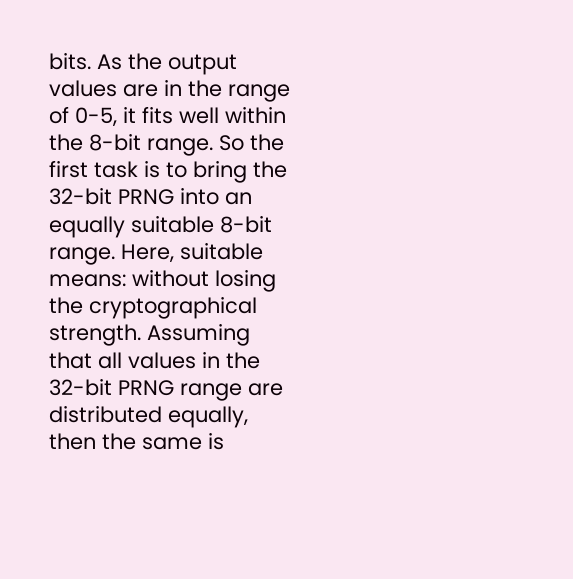bits. As the output values are in the range of 0-5, it fits well within the 8-bit range. So the first task is to bring the 32-bit PRNG into an equally suitable 8-bit range. Here, suitable means: without losing the cryptographical strength. Assuming that all values in the 32-bit PRNG range are distributed equally, then the same is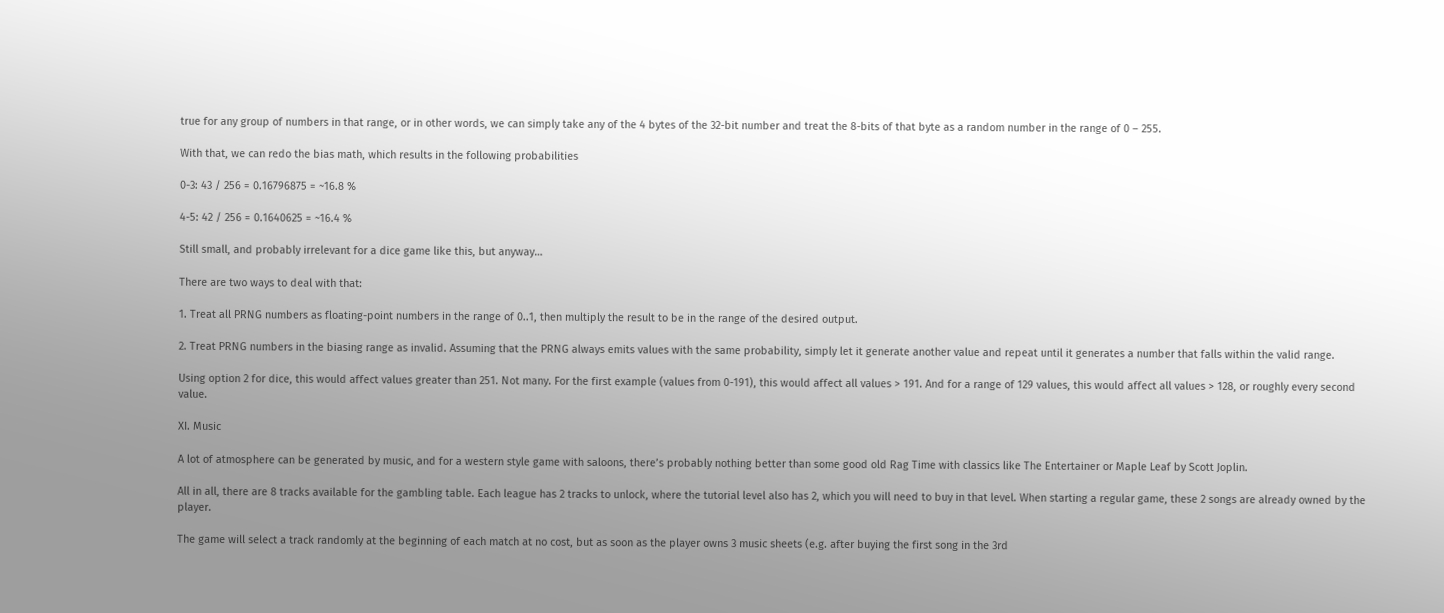true for any group of numbers in that range, or in other words, we can simply take any of the 4 bytes of the 32-bit number and treat the 8-bits of that byte as a random number in the range of 0 – 255.

With that, we can redo the bias math, which results in the following probabilities

0-3: 43 / 256 = 0.16796875 = ~16.8 %

4-5: 42 / 256 = 0.1640625 = ~16.4 %

Still small, and probably irrelevant for a dice game like this, but anyway…

There are two ways to deal with that:

1. Treat all PRNG numbers as floating-point numbers in the range of 0..1, then multiply the result to be in the range of the desired output.

2. Treat PRNG numbers in the biasing range as invalid. Assuming that the PRNG always emits values with the same probability, simply let it generate another value and repeat until it generates a number that falls within the valid range.

Using option 2 for dice, this would affect values greater than 251. Not many. For the first example (values from 0-191), this would affect all values > 191. And for a range of 129 values, this would affect all values > 128, or roughly every second value.

XI. Music

A lot of atmosphere can be generated by music, and for a western style game with saloons, there’s probably nothing better than some good old Rag Time with classics like The Entertainer or Maple Leaf by Scott Joplin.

All in all, there are 8 tracks available for the gambling table. Each league has 2 tracks to unlock, where the tutorial level also has 2, which you will need to buy in that level. When starting a regular game, these 2 songs are already owned by the player.

The game will select a track randomly at the beginning of each match at no cost, but as soon as the player owns 3 music sheets (e.g. after buying the first song in the 3rd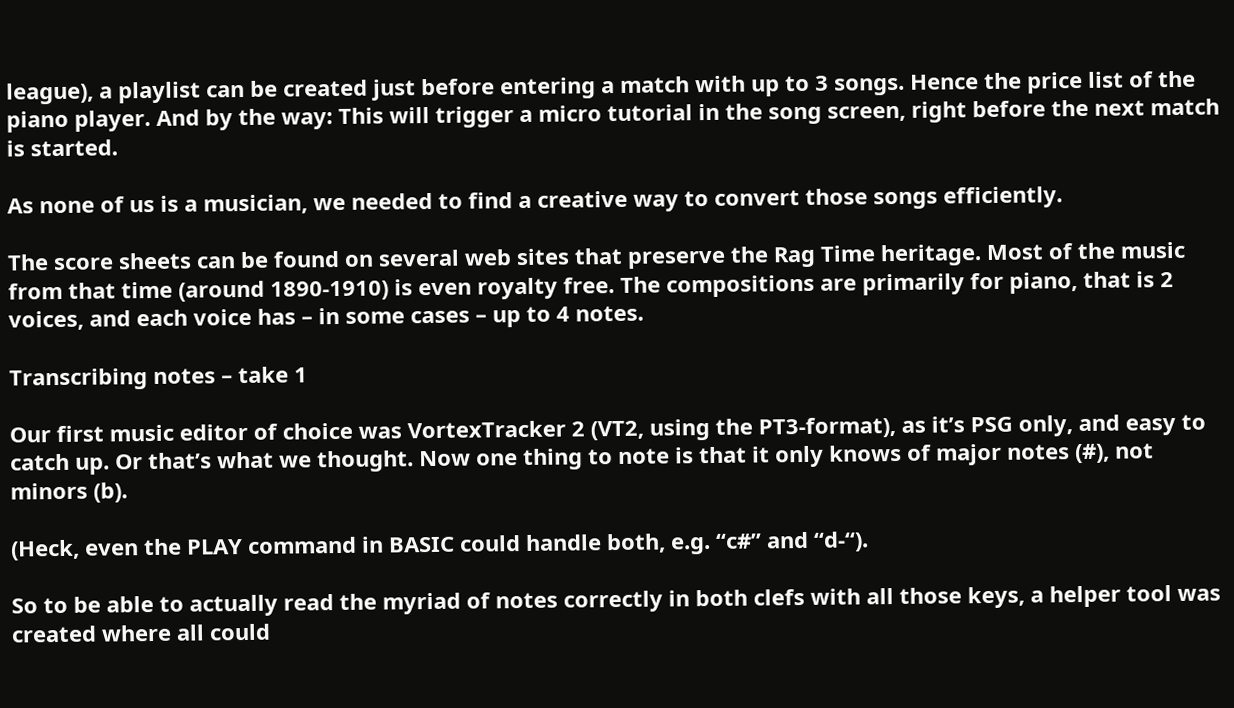league), a playlist can be created just before entering a match with up to 3 songs. Hence the price list of the piano player. And by the way: This will trigger a micro tutorial in the song screen, right before the next match is started.

As none of us is a musician, we needed to find a creative way to convert those songs efficiently.

The score sheets can be found on several web sites that preserve the Rag Time heritage. Most of the music from that time (around 1890-1910) is even royalty free. The compositions are primarily for piano, that is 2 voices, and each voice has – in some cases – up to 4 notes.

Transcribing notes – take 1

Our first music editor of choice was VortexTracker 2 (VT2, using the PT3-format), as it’s PSG only, and easy to catch up. Or that’s what we thought. Now one thing to note is that it only knows of major notes (#), not minors (b).

(Heck, even the PLAY command in BASIC could handle both, e.g. “c#” and “d-“).

So to be able to actually read the myriad of notes correctly in both clefs with all those keys, a helper tool was created where all could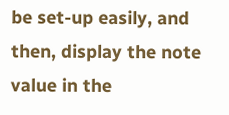be set-up easily, and then, display the note value in the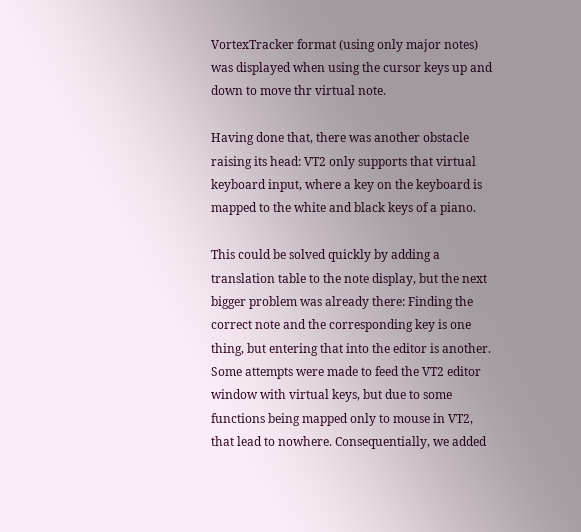VortexTracker format (using only major notes) was displayed when using the cursor keys up and down to move thr virtual note.

Having done that, there was another obstacle raising its head: VT2 only supports that virtual keyboard input, where a key on the keyboard is mapped to the white and black keys of a piano.

This could be solved quickly by adding a translation table to the note display, but the next bigger problem was already there: Finding the correct note and the corresponding key is one thing, but entering that into the editor is another. Some attempts were made to feed the VT2 editor window with virtual keys, but due to some functions being mapped only to mouse in VT2, that lead to nowhere. Consequentially, we added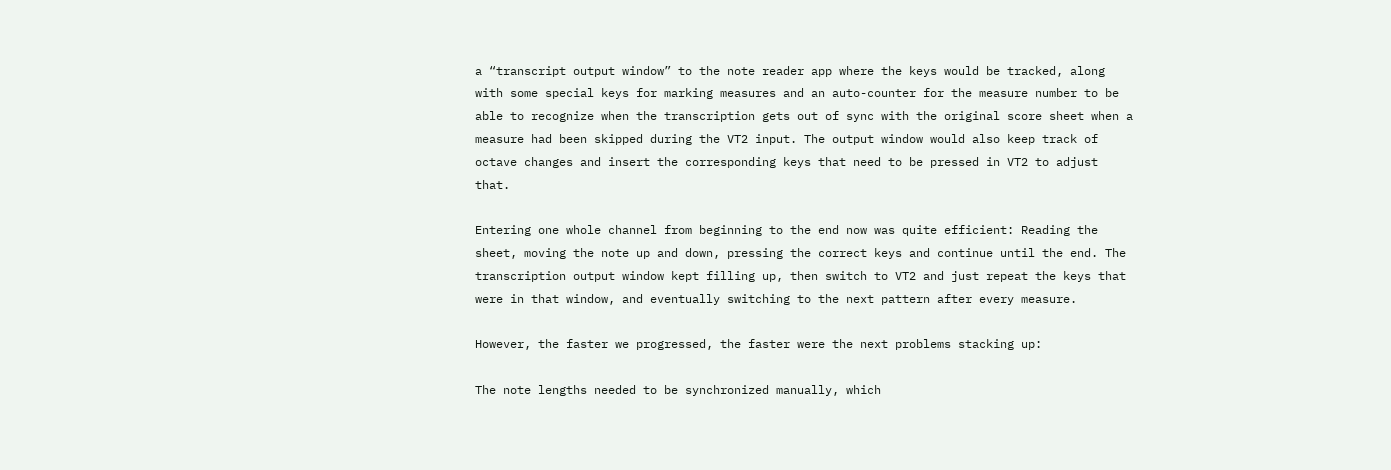a “transcript output window” to the note reader app where the keys would be tracked, along with some special keys for marking measures and an auto-counter for the measure number to be able to recognize when the transcription gets out of sync with the original score sheet when a measure had been skipped during the VT2 input. The output window would also keep track of octave changes and insert the corresponding keys that need to be pressed in VT2 to adjust that.

Entering one whole channel from beginning to the end now was quite efficient: Reading the sheet, moving the note up and down, pressing the correct keys and continue until the end. The transcription output window kept filling up, then switch to VT2 and just repeat the keys that were in that window, and eventually switching to the next pattern after every measure.

However, the faster we progressed, the faster were the next problems stacking up:

The note lengths needed to be synchronized manually, which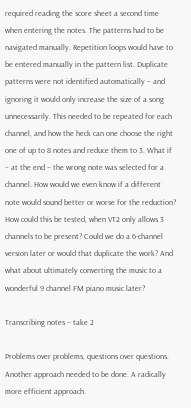required reading the score sheet a second time when entering the notes. The patterns had to be navigated manually. Repetition loops would have to be entered manually in the pattern list. Duplicate patterns were not identified automatically – and ignoring it would only increase the size of a song unnecessarily. This needed to be repeated for each channel, and how the heck can one choose the right one of up to 8 notes and reduce them to 3. What if – at the end – the wrong note was selected for a channel. How would we even know if a different note would sound better or worse for the reduction? How could this be tested, when VT2 only allows 3 channels to be present? Could we do a 6-channel version later or would that duplicate the work? And what about ultimately converting the music to a wonderful 9 channel FM piano music later?

Transcribing notes – take 2

Problems over problems, questions over questions. Another approach needed to be done. A radically more efficient approach.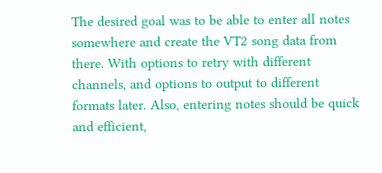The desired goal was to be able to enter all notes somewhere and create the VT2 song data from there. With options to retry with different channels, and options to output to different formats later. Also, entering notes should be quick and efficient,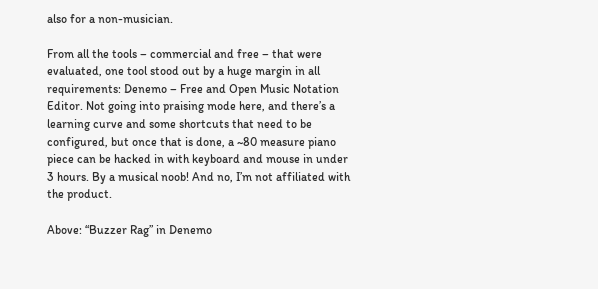also for a non-musician.

From all the tools – commercial and free – that were evaluated, one tool stood out by a huge margin in all requirements: Denemo – Free and Open Music Notation Editor. Not going into praising mode here, and there’s a learning curve and some shortcuts that need to be configured, but once that is done, a ~80 measure piano piece can be hacked in with keyboard and mouse in under 3 hours. By a musical noob! And no, I’m not affiliated with the product.

Above: “Buzzer Rag” in Denemo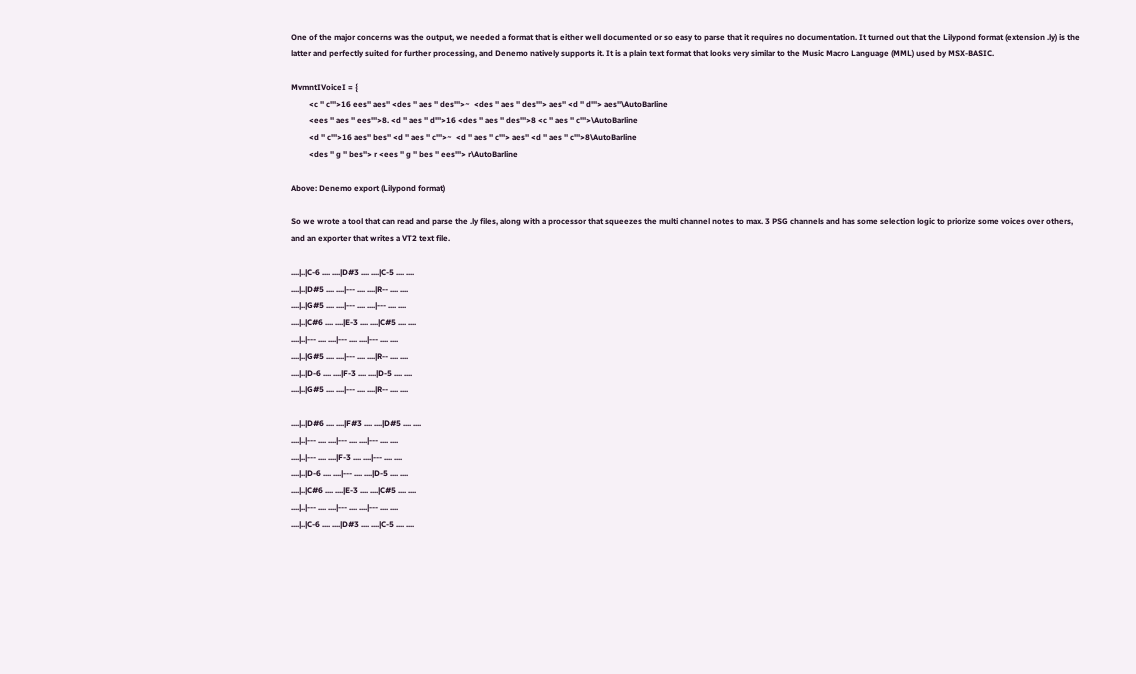One of the major concerns was the output, we needed a format that is either well documented or so easy to parse that it requires no documentation. It turned out that the Lilypond format (extension .ly) is the latter and perfectly suited for further processing, and Denemo natively supports it. It is a plain text format that looks very similar to the Music Macro Language (MML) used by MSX-BASIC.

MvmntIVoiceI = {
         <c '' c'''>16 ees'' aes'' <des '' aes '' des'''>~  <des '' aes '' des'''> aes'' <d '' d'''> aes''\AutoBarline
         <ees '' aes '' ees'''>8. <d '' aes '' d'''>16 <des '' aes '' des'''>8 <c '' aes '' c'''>\AutoBarline
         <d '' c'''>16 aes'' bes'' <d '' aes '' c'''>~  <d '' aes '' c'''> aes'' <d '' aes '' c'''>8\AutoBarline
         <des '' g '' bes''> r <ees '' g '' bes '' ees'''> r\AutoBarline

Above: Denemo export (Lilypond format)

So we wrote a tool that can read and parse the .ly files, along with a processor that squeezes the multi channel notes to max. 3 PSG channels and has some selection logic to priorize some voices over others, and an exporter that writes a VT2 text file.

....|..|C-6 .... ....|D#3 .... ....|C-5 .... ....
....|..|D#5 .... ....|--- .... ....|R-- .... ....
....|..|G#5 .... ....|--- .... ....|--- .... ....
....|..|C#6 .... ....|E-3 .... ....|C#5 .... ....
....|..|--- .... ....|--- .... ....|--- .... ....
....|..|G#5 .... ....|--- .... ....|R-- .... ....
....|..|D-6 .... ....|F-3 .... ....|D-5 .... ....
....|..|G#5 .... ....|--- .... ....|R-- .... ....

....|..|D#6 .... ....|F#3 .... ....|D#5 .... ....
....|..|--- .... ....|--- .... ....|--- .... ....
....|..|--- .... ....|F-3 .... ....|--- .... ....
....|..|D-6 .... ....|--- .... ....|D-5 .... ....
....|..|C#6 .... ....|E-3 .... ....|C#5 .... ....
....|..|--- .... ....|--- .... ....|--- .... ....
....|..|C-6 .... ....|D#3 .... ....|C-5 .... ....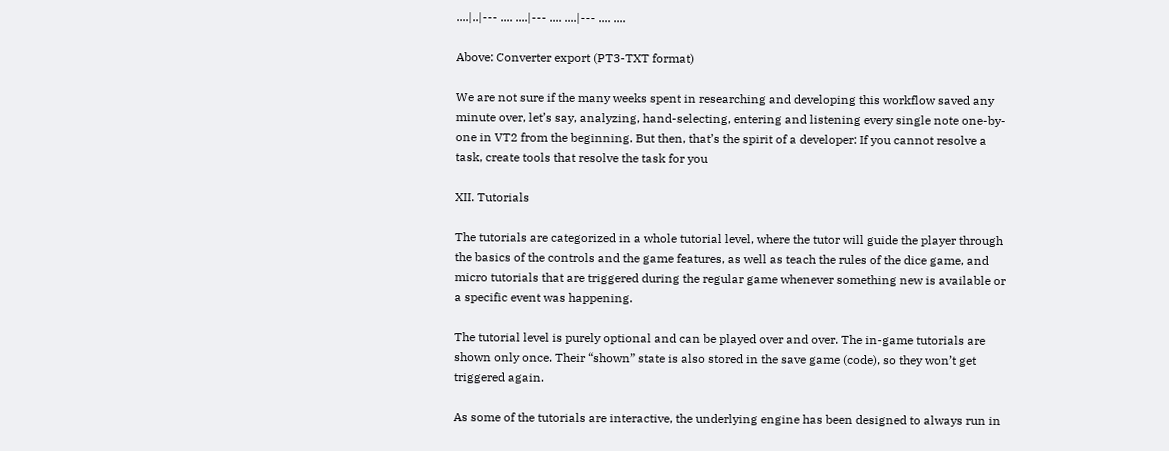....|..|--- .... ....|--- .... ....|--- .... ....

Above: Converter export (PT3-TXT format)

We are not sure if the many weeks spent in researching and developing this workflow saved any minute over, let’s say, analyzing, hand-selecting, entering and listening every single note one-by-one in VT2 from the beginning. But then, that’s the spirit of a developer: If you cannot resolve a task, create tools that resolve the task for you

XII. Tutorials

The tutorials are categorized in a whole tutorial level, where the tutor will guide the player through the basics of the controls and the game features, as well as teach the rules of the dice game, and micro tutorials that are triggered during the regular game whenever something new is available or a specific event was happening.

The tutorial level is purely optional and can be played over and over. The in-game tutorials are shown only once. Their “shown” state is also stored in the save game (code), so they won’t get triggered again.

As some of the tutorials are interactive, the underlying engine has been designed to always run in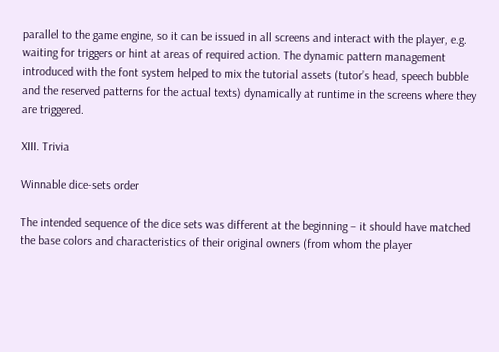parallel to the game engine, so it can be issued in all screens and interact with the player, e.g. waiting for triggers or hint at areas of required action. The dynamic pattern management introduced with the font system helped to mix the tutorial assets (tutor’s head, speech bubble and the reserved patterns for the actual texts) dynamically at runtime in the screens where they are triggered.

XIII. Trivia

Winnable dice-sets order

The intended sequence of the dice sets was different at the beginning – it should have matched the base colors and characteristics of their original owners (from whom the player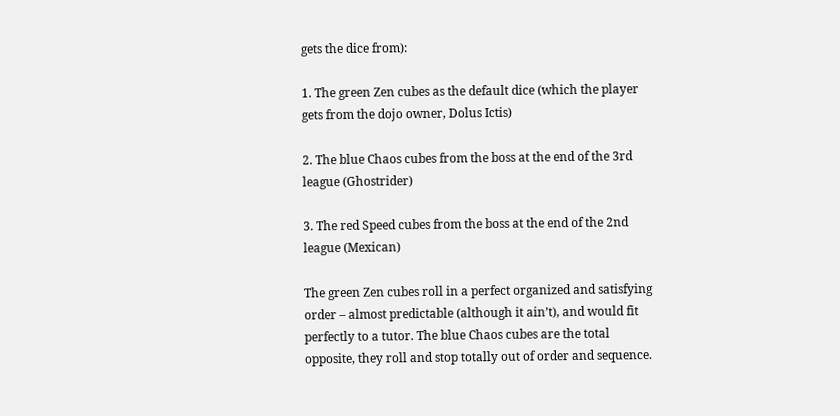gets the dice from):

1. The green Zen cubes as the default dice (which the player gets from the dojo owner, Dolus Ictis)

2. The blue Chaos cubes from the boss at the end of the 3rd league (Ghostrider)

3. The red Speed cubes from the boss at the end of the 2nd league (Mexican)

The green Zen cubes roll in a perfect organized and satisfying order – almost predictable (although it ain’t), and would fit perfectly to a tutor. The blue Chaos cubes are the total opposite, they roll and stop totally out of order and sequence.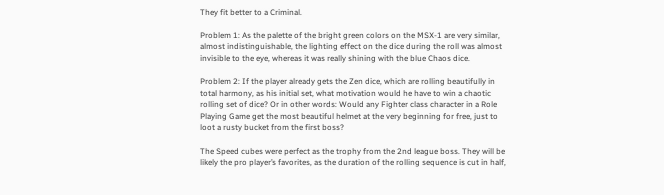They fit better to a Criminal.

Problem 1: As the palette of the bright green colors on the MSX-1 are very similar, almost indistinguishable, the lighting effect on the dice during the roll was almost invisible to the eye, whereas it was really shining with the blue Chaos dice.

Problem 2: If the player already gets the Zen dice, which are rolling beautifully in total harmony, as his initial set, what motivation would he have to win a chaotic rolling set of dice? Or in other words: Would any Fighter class character in a Role Playing Game get the most beautiful helmet at the very beginning for free, just to loot a rusty bucket from the first boss?

The Speed cubes were perfect as the trophy from the 2nd league boss. They will be likely the pro player’s favorites, as the duration of the rolling sequence is cut in half,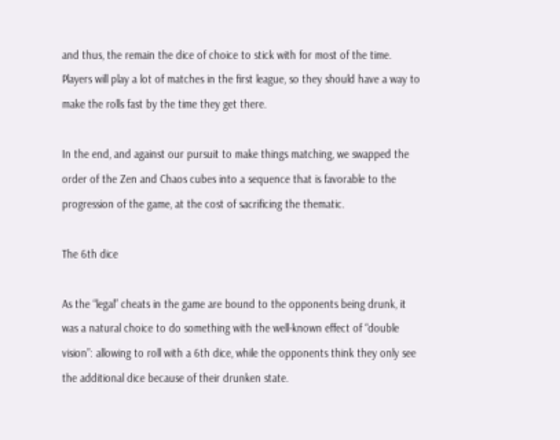and thus, the remain the dice of choice to stick with for most of the time. Players will play a lot of matches in the first league, so they should have a way to make the rolls fast by the time they get there.

In the end, and against our pursuit to make things matching, we swapped the order of the Zen and Chaos cubes into a sequence that is favorable to the progression of the game, at the cost of sacrificing the thematic.

The 6th dice

As the “legal” cheats in the game are bound to the opponents being drunk, it was a natural choice to do something with the well-known effect of “double vision”: allowing to roll with a 6th dice, while the opponents think they only see the additional dice because of their drunken state.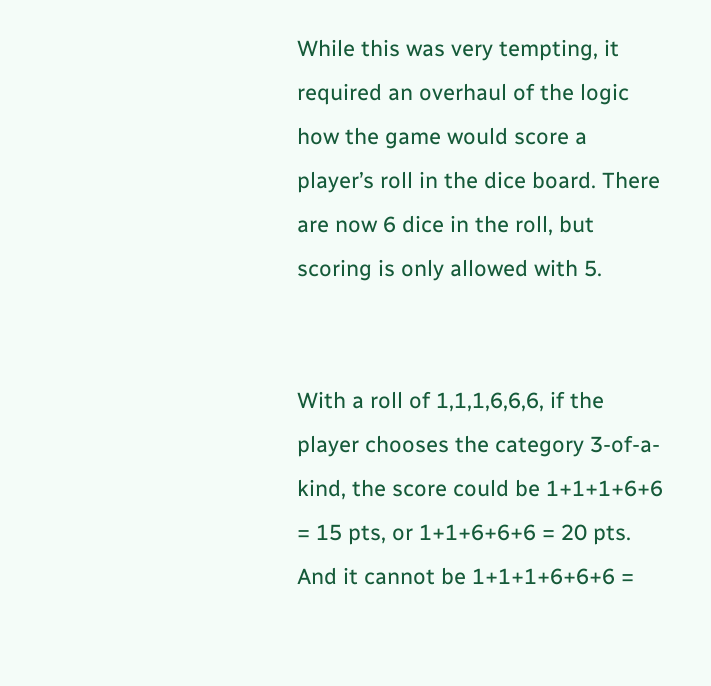While this was very tempting, it required an overhaul of the logic how the game would score a player’s roll in the dice board. There are now 6 dice in the roll, but scoring is only allowed with 5.


With a roll of 1,1,1,6,6,6, if the player chooses the category 3-of-a-kind, the score could be 1+1+1+6+6 = 15 pts, or 1+1+6+6+6 = 20 pts. And it cannot be 1+1+1+6+6+6 =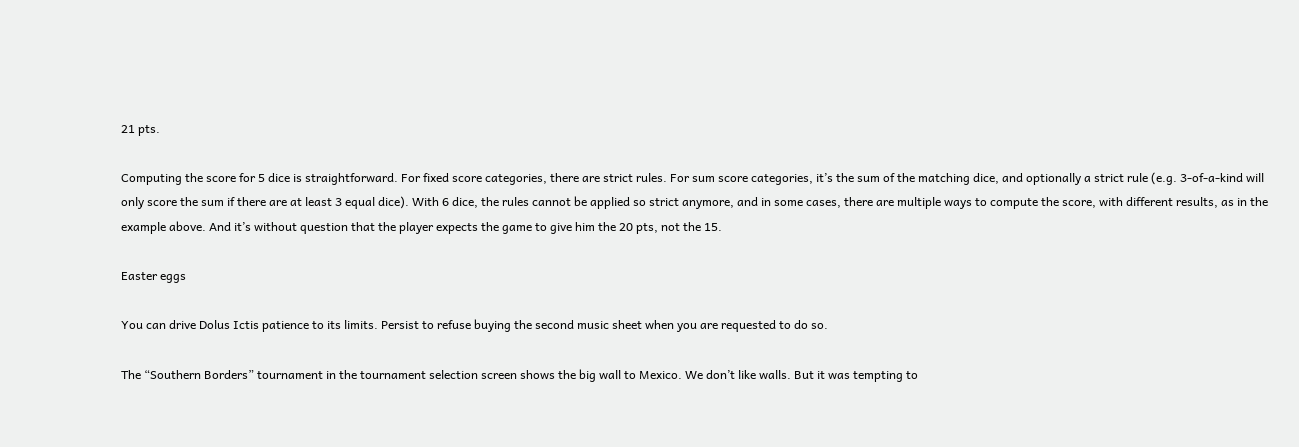21 pts.

Computing the score for 5 dice is straightforward. For fixed score categories, there are strict rules. For sum score categories, it’s the sum of the matching dice, and optionally a strict rule (e.g. 3-of-a-kind will only score the sum if there are at least 3 equal dice). With 6 dice, the rules cannot be applied so strict anymore, and in some cases, there are multiple ways to compute the score, with different results, as in the example above. And it’s without question that the player expects the game to give him the 20 pts, not the 15.

Easter eggs

You can drive Dolus Ictis patience to its limits. Persist to refuse buying the second music sheet when you are requested to do so.

The “Southern Borders” tournament in the tournament selection screen shows the big wall to Mexico. We don’t like walls. But it was tempting to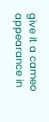give it a cameo appearance in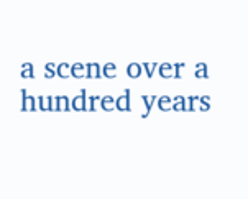a scene over a hundred years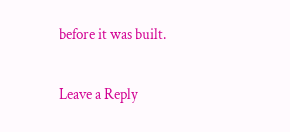before it was built.

Leave a Reply